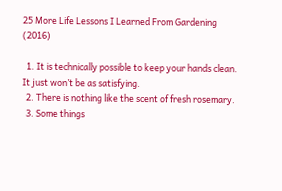25 More Life Lessons I Learned From Gardening (2016)

  1. It is technically possible to keep your hands clean. It just won’t be as satisfying.
  2. There is nothing like the scent of fresh rosemary.
  3. Some things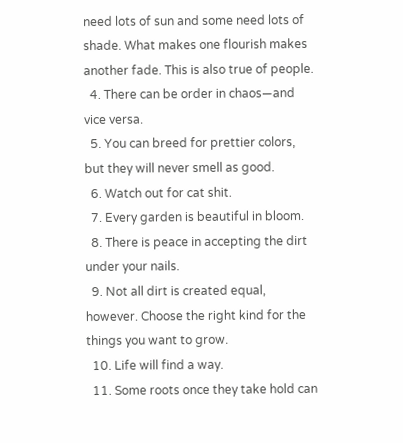need lots of sun and some need lots of shade. What makes one flourish makes another fade. This is also true of people.
  4. There can be order in chaos—and vice versa.
  5. You can breed for prettier colors, but they will never smell as good.
  6. Watch out for cat shit.
  7. Every garden is beautiful in bloom.
  8. There is peace in accepting the dirt under your nails.
  9. Not all dirt is created equal, however. Choose the right kind for the things you want to grow.
  10. Life will find a way.
  11. Some roots once they take hold can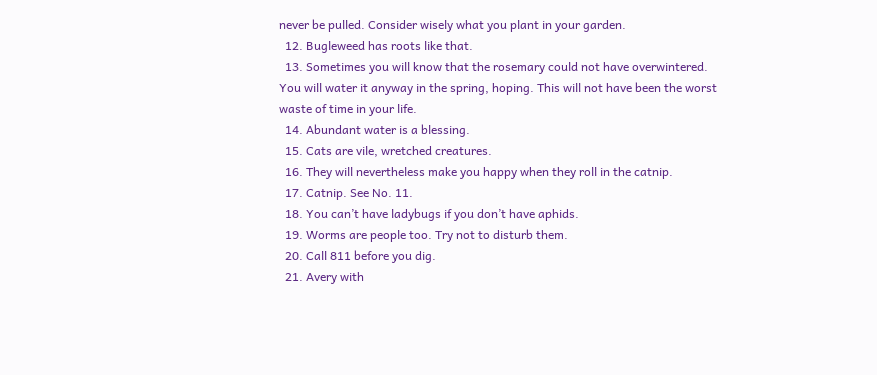never be pulled. Consider wisely what you plant in your garden.
  12. Bugleweed has roots like that.
  13. Sometimes you will know that the rosemary could not have overwintered. You will water it anyway in the spring, hoping. This will not have been the worst waste of time in your life.
  14. Abundant water is a blessing.
  15. Cats are vile, wretched creatures.
  16. They will nevertheless make you happy when they roll in the catnip.
  17. Catnip. See No. 11.
  18. You can’t have ladybugs if you don’t have aphids.
  19. Worms are people too. Try not to disturb them.
  20. Call 811 before you dig.
  21. Avery with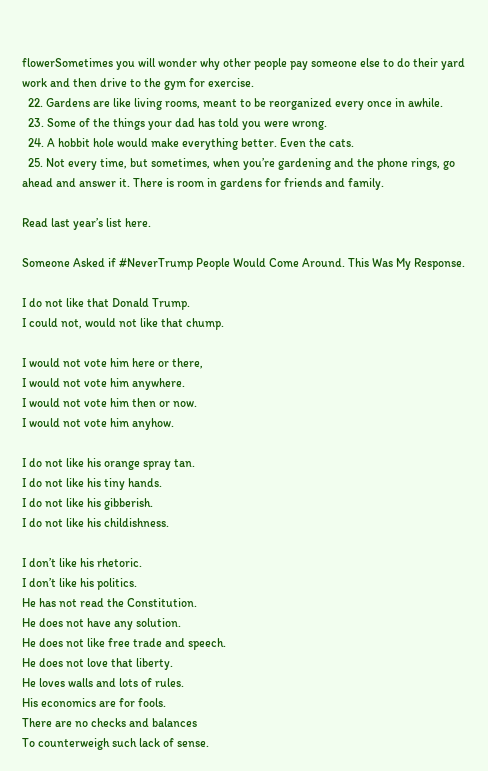flowerSometimes you will wonder why other people pay someone else to do their yard work and then drive to the gym for exercise.
  22. Gardens are like living rooms, meant to be reorganized every once in awhile.
  23. Some of the things your dad has told you were wrong.
  24. A hobbit hole would make everything better. Even the cats.
  25. Not every time, but sometimes, when you’re gardening and the phone rings, go ahead and answer it. There is room in gardens for friends and family.

Read last year’s list here.

Someone Asked if #NeverTrump People Would Come Around. This Was My Response.

I do not like that Donald Trump.
I could not, would not like that chump.

I would not vote him here or there,
I would not vote him anywhere.
I would not vote him then or now.
I would not vote him anyhow.

I do not like his orange spray tan.
I do not like his tiny hands.
I do not like his gibberish.
I do not like his childishness.

I don’t like his rhetoric.
I don’t like his politics.
He has not read the Constitution.
He does not have any solution.
He does not like free trade and speech.
He does not love that liberty.
He loves walls and lots of rules.
His economics are for fools.
There are no checks and balances
To counterweigh such lack of sense.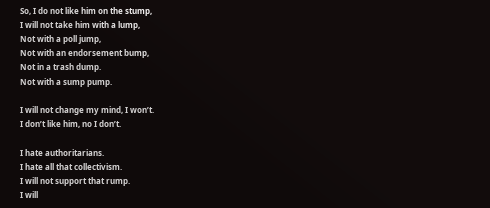So, I do not like him on the stump,
I will not take him with a lump,
Not with a poll jump,
Not with an endorsement bump,
Not in a trash dump.
Not with a sump pump.

I will not change my mind, I won’t.
I don’t like him, no I don’t.

I hate authoritarians.
I hate all that collectivism.
I will not support that rump.
I will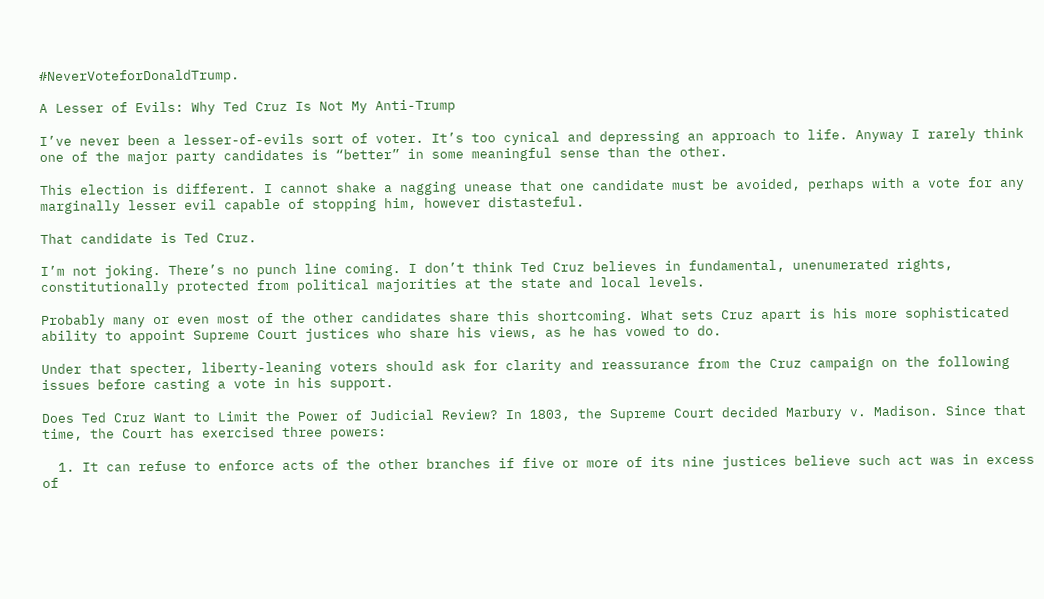#NeverVoteforDonaldTrump.

A Lesser of Evils: Why Ted Cruz Is Not My Anti-Trump

I’ve never been a lesser-of-evils sort of voter. It’s too cynical and depressing an approach to life. Anyway I rarely think one of the major party candidates is “better” in some meaningful sense than the other.

This election is different. I cannot shake a nagging unease that one candidate must be avoided, perhaps with a vote for any marginally lesser evil capable of stopping him, however distasteful.

That candidate is Ted Cruz.

I’m not joking. There’s no punch line coming. I don’t think Ted Cruz believes in fundamental, unenumerated rights, constitutionally protected from political majorities at the state and local levels.

Probably many or even most of the other candidates share this shortcoming. What sets Cruz apart is his more sophisticated ability to appoint Supreme Court justices who share his views, as he has vowed to do.

Under that specter, liberty-leaning voters should ask for clarity and reassurance from the Cruz campaign on the following issues before casting a vote in his support.

Does Ted Cruz Want to Limit the Power of Judicial Review? In 1803, the Supreme Court decided Marbury v. Madison. Since that time, the Court has exercised three powers:

  1. It can refuse to enforce acts of the other branches if five or more of its nine justices believe such act was in excess of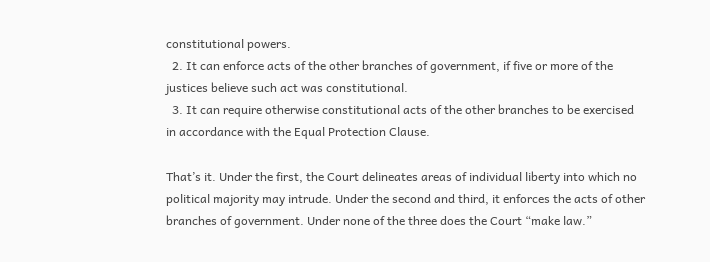constitutional powers.
  2. It can enforce acts of the other branches of government, if five or more of the justices believe such act was constitutional.
  3. It can require otherwise constitutional acts of the other branches to be exercised in accordance with the Equal Protection Clause.

That’s it. Under the first, the Court delineates areas of individual liberty into which no political majority may intrude. Under the second and third, it enforces the acts of other branches of government. Under none of the three does the Court “make law.”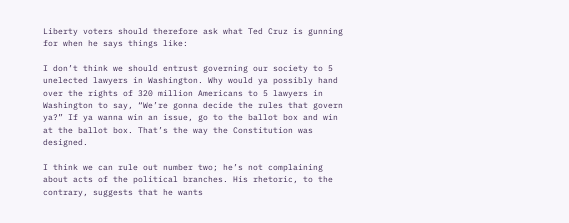Liberty voters should therefore ask what Ted Cruz is gunning for when he says things like:

I don’t think we should entrust governing our society to 5 unelected lawyers in Washington. Why would ya possibly hand over the rights of 320 million Americans to 5 lawyers in Washington to say, “We’re gonna decide the rules that govern ya?” If ya wanna win an issue, go to the ballot box and win at the ballot box. That’s the way the Constitution was designed.

I think we can rule out number two; he’s not complaining about acts of the political branches. His rhetoric, to the contrary, suggests that he wants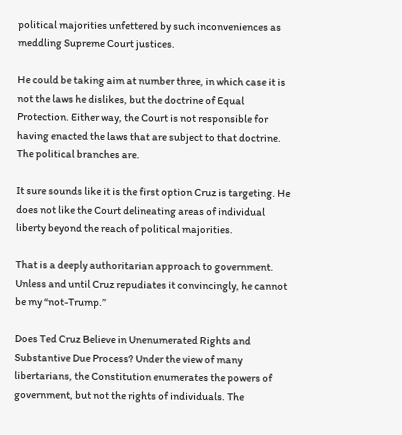political majorities unfettered by such inconveniences as meddling Supreme Court justices.

He could be taking aim at number three, in which case it is not the laws he dislikes, but the doctrine of Equal Protection. Either way, the Court is not responsible for having enacted the laws that are subject to that doctrine. The political branches are.

It sure sounds like it is the first option Cruz is targeting. He does not like the Court delineating areas of individual liberty beyond the reach of political majorities.

That is a deeply authoritarian approach to government. Unless and until Cruz repudiates it convincingly, he cannot be my “not-Trump.”

Does Ted Cruz Believe in Unenumerated Rights and Substantive Due Process? Under the view of many libertarians, the Constitution enumerates the powers of government, but not the rights of individuals. The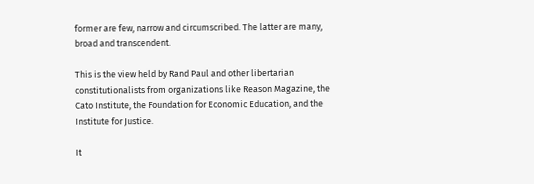former are few, narrow and circumscribed. The latter are many, broad and transcendent.

This is the view held by Rand Paul and other libertarian constitutionalists from organizations like Reason Magazine, the Cato Institute, the Foundation for Economic Education, and the Institute for Justice.

It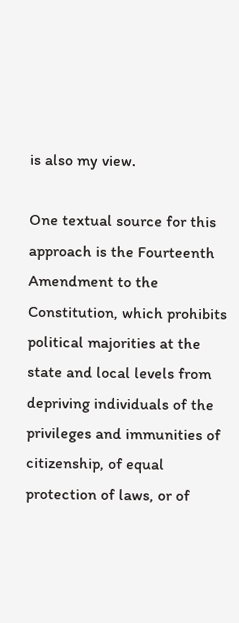is also my view.

One textual source for this approach is the Fourteenth Amendment to the Constitution, which prohibits political majorities at the state and local levels from depriving individuals of the privileges and immunities of citizenship, of equal protection of laws, or of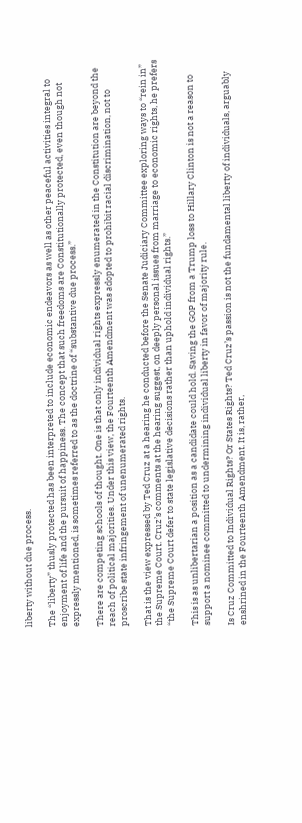liberty without due process.

The “liberty” thusly protected has been interpreted to include economic endeavors as well as other peaceful activities integral to enjoyment of life and the pursuit of happiness. The concept that such freedoms are Constitutionally protected, even though not expressly mentioned, is sometimes referred to as the doctrine of “substantive due process.”

There are competing schools of thought. One is that only individual rights expressly enumerated in the Constitution are beyond the reach of political majorities. Under this view, the Fourteenth Amendment was adopted to prohibit racial discrimination, not to proscribe state infringement of unenumerated rights.

That is the view expressed by Ted Cruz at a hearing he conducted before the Senate Judiciary Committee exploring ways to “rein in” the Supreme Court. Cruz’s comments at the hearing suggest, on deeply personal issues from marriage to economic rights, he prefers “the Supreme Court defer to state legislative decisions rather than uphold individual rights.”

This is as unlibertarian a position as a candidate could hold. Saving the GOP from a Trump loss to Hillary Clinton is not a reason to support a nominee committed to undermining individual liberty in favor of majority rule.

Is Cruz Committed to Individual Rights? Or States Rights? Ted Cruz’s passion is not the fundamental liberty of individuals, arguably enshrined in the Fourteenth Amendment. It is, rather,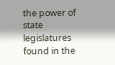the power of state legislatures found in the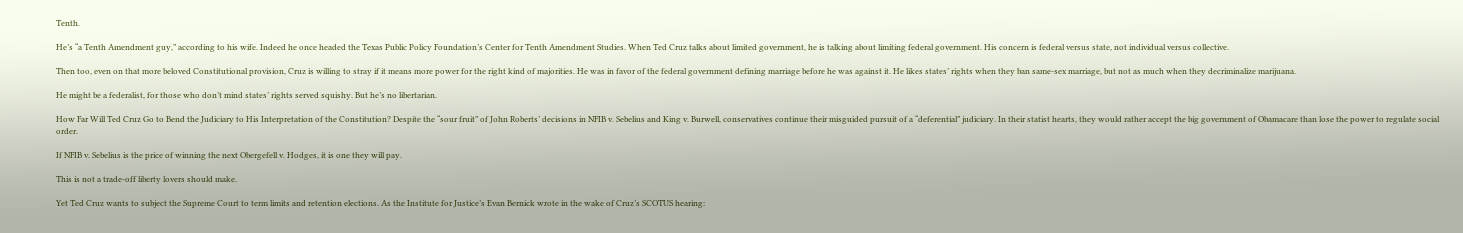Tenth.

He’s “a Tenth Amendment guy,” according to his wife. Indeed he once headed the Texas Public Policy Foundation’s Center for Tenth Amendment Studies. When Ted Cruz talks about limited government, he is talking about limiting federal government. His concern is federal versus state, not individual versus collective.

Then too, even on that more beloved Constitutional provision, Cruz is willing to stray if it means more power for the right kind of majorities. He was in favor of the federal government defining marriage before he was against it. He likes states’ rights when they ban same-sex marriage, but not as much when they decriminalize marijuana.

He might be a federalist, for those who don’t mind states’ rights served squishy. But he’s no libertarian.

How Far Will Ted Cruz Go to Bend the Judiciary to His Interpretation of the Constitution? Despite the “sour fruit” of John Roberts’ decisions in NFIB v. Sebelius and King v. Burwell, conservatives continue their misguided pursuit of a “deferential” judiciary. In their statist hearts, they would rather accept the big government of Obamacare than lose the power to regulate social order.

If NFIB v. Sebelius is the price of winning the next Obergefell v. Hodges, it is one they will pay.

This is not a trade-off liberty lovers should make.

Yet Ted Cruz wants to subject the Supreme Court to term limits and retention elections. As the Institute for Justice’s Evan Bernick wrote in the wake of Cruz’s SCOTUS hearing: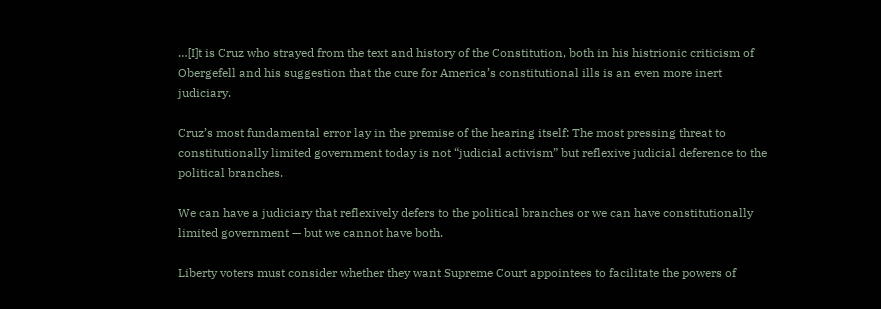…[I]t is Cruz who strayed from the text and history of the Constitution, both in his histrionic criticism of Obergefell and his suggestion that the cure for America’s constitutional ills is an even more inert judiciary.

Cruz’s most fundamental error lay in the premise of the hearing itself: The most pressing threat to constitutionally limited government today is not “judicial activism” but reflexive judicial deference to the political branches.

We can have a judiciary that reflexively defers to the political branches or we can have constitutionally limited government — but we cannot have both.

Liberty voters must consider whether they want Supreme Court appointees to facilitate the powers of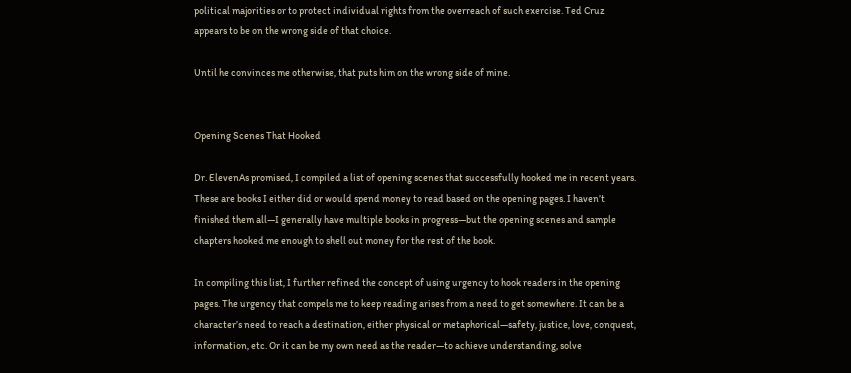political majorities or to protect individual rights from the overreach of such exercise. Ted Cruz appears to be on the wrong side of that choice.

Until he convinces me otherwise, that puts him on the wrong side of mine.


Opening Scenes That Hooked

Dr. ElevenAs promised, I compiled a list of opening scenes that successfully hooked me in recent years. These are books I either did or would spend money to read based on the opening pages. I haven’t finished them all—I generally have multiple books in progress—but the opening scenes and sample chapters hooked me enough to shell out money for the rest of the book.

In compiling this list, I further refined the concept of using urgency to hook readers in the opening pages. The urgency that compels me to keep reading arises from a need to get somewhere. It can be a character’s need to reach a destination, either physical or metaphorical—safety, justice, love, conquest, information, etc. Or it can be my own need as the reader—to achieve understanding, solve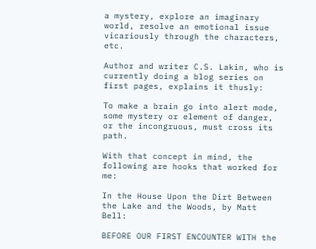a mystery, explore an imaginary world, resolve an emotional issue vicariously through the characters, etc.

Author and writer C.S. Lakin, who is currently doing a blog series on first pages, explains it thusly:

To make a brain go into alert mode, some mystery or element of danger, or the incongruous, must cross its path.

With that concept in mind, the following are hooks that worked for me:

In the House Upon the Dirt Between the Lake and the Woods, by Matt Bell:

BEFORE OUR FIRST ENCOUNTER WITH the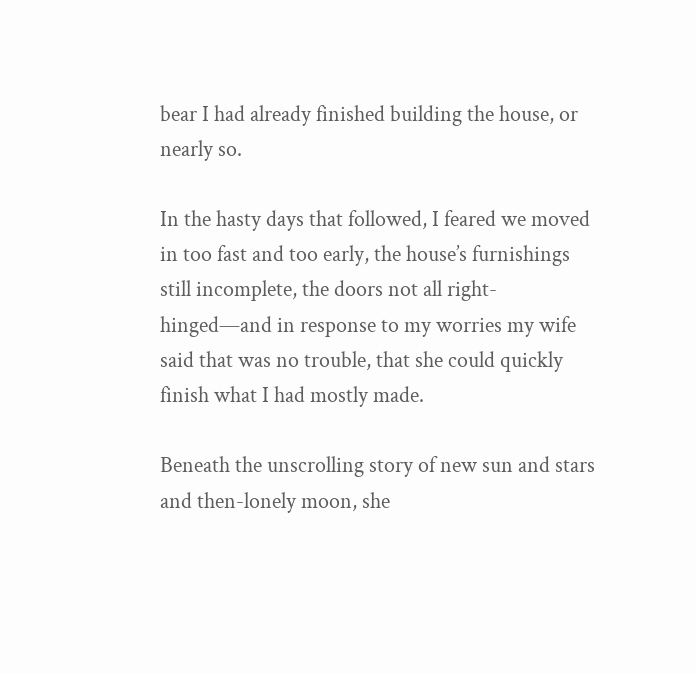bear I had already finished building the house, or nearly so.

In the hasty days that followed, I feared we moved in too fast and too early, the house’s furnishings still incomplete, the doors not all right-hinged—and in response to my worries my wife said that was no trouble, that she could quickly finish what I had mostly made.

Beneath the unscrolling story of new sun and stars and then-lonely moon, she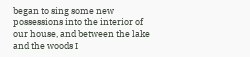began to sing some new possessions into the interior of our house, and between the lake and the woods I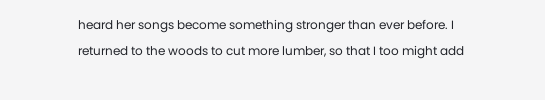heard her songs become something stronger than ever before. I returned to the woods to cut more lumber, so that I too might add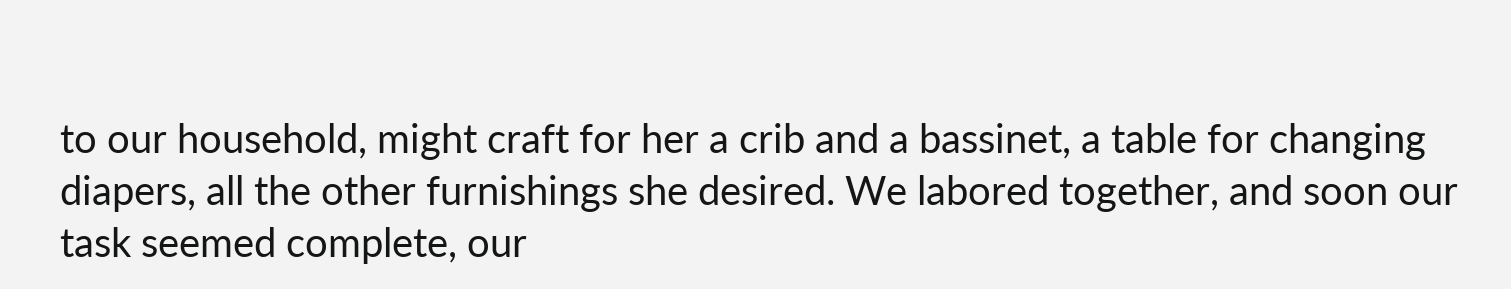to our household, might craft for her a crib and a bassinet, a table for changing diapers, all the other furnishings she desired. We labored together, and soon our task seemed complete, our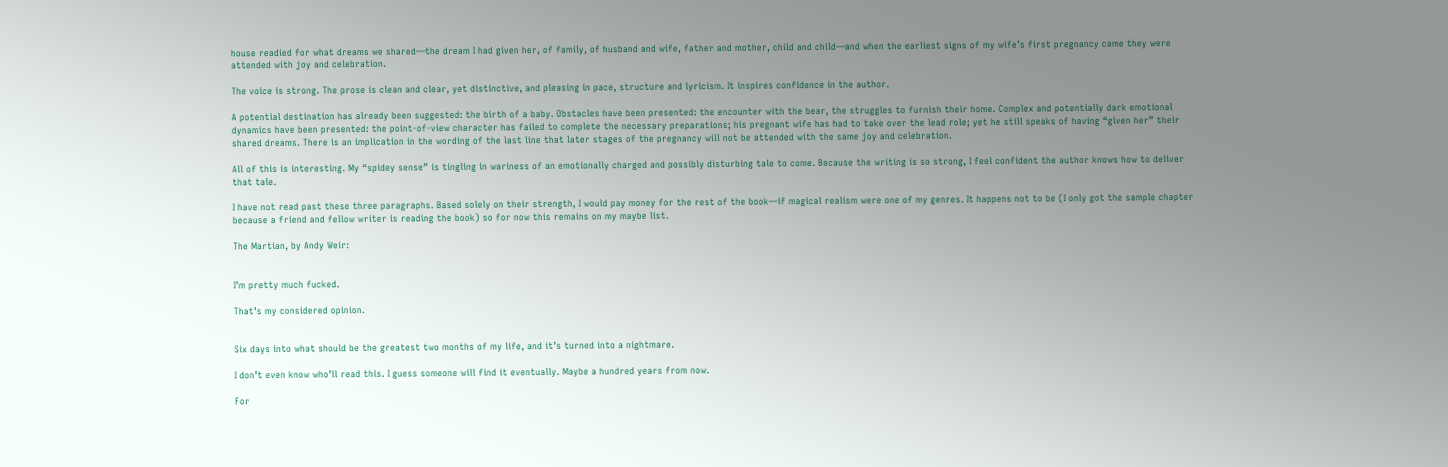house readied for what dreams we shared—the dream I had given her, of family, of husband and wife, father and mother, child and child—and when the earliest signs of my wife’s first pregnancy came they were attended with joy and celebration.

The voice is strong. The prose is clean and clear, yet distinctive, and pleasing in pace, structure and lyricism. It inspires confidence in the author.

A potential destination has already been suggested: the birth of a baby. Obstacles have been presented: the encounter with the bear, the struggles to furnish their home. Complex and potentially dark emotional dynamics have been presented: the point-of-view character has failed to complete the necessary preparations; his pregnant wife has had to take over the lead role; yet he still speaks of having “given her” their shared dreams. There is an implication in the wording of the last line that later stages of the pregnancy will not be attended with the same joy and celebration.

All of this is interesting. My “spidey sense” is tingling in wariness of an emotionally charged and possibly disturbing tale to come. Because the writing is so strong, I feel confident the author knows how to deliver that tale.

I have not read past these three paragraphs. Based solely on their strength, I would pay money for the rest of the book—if magical realism were one of my genres. It happens not to be (I only got the sample chapter because a friend and fellow writer is reading the book) so for now this remains on my maybe list.

The Martian, by Andy Weir:


I’m pretty much fucked.

That’s my considered opinion.


Six days into what should be the greatest two months of my life, and it’s turned into a nightmare.

I don’t even know who’ll read this. I guess someone will find it eventually. Maybe a hundred years from now.

For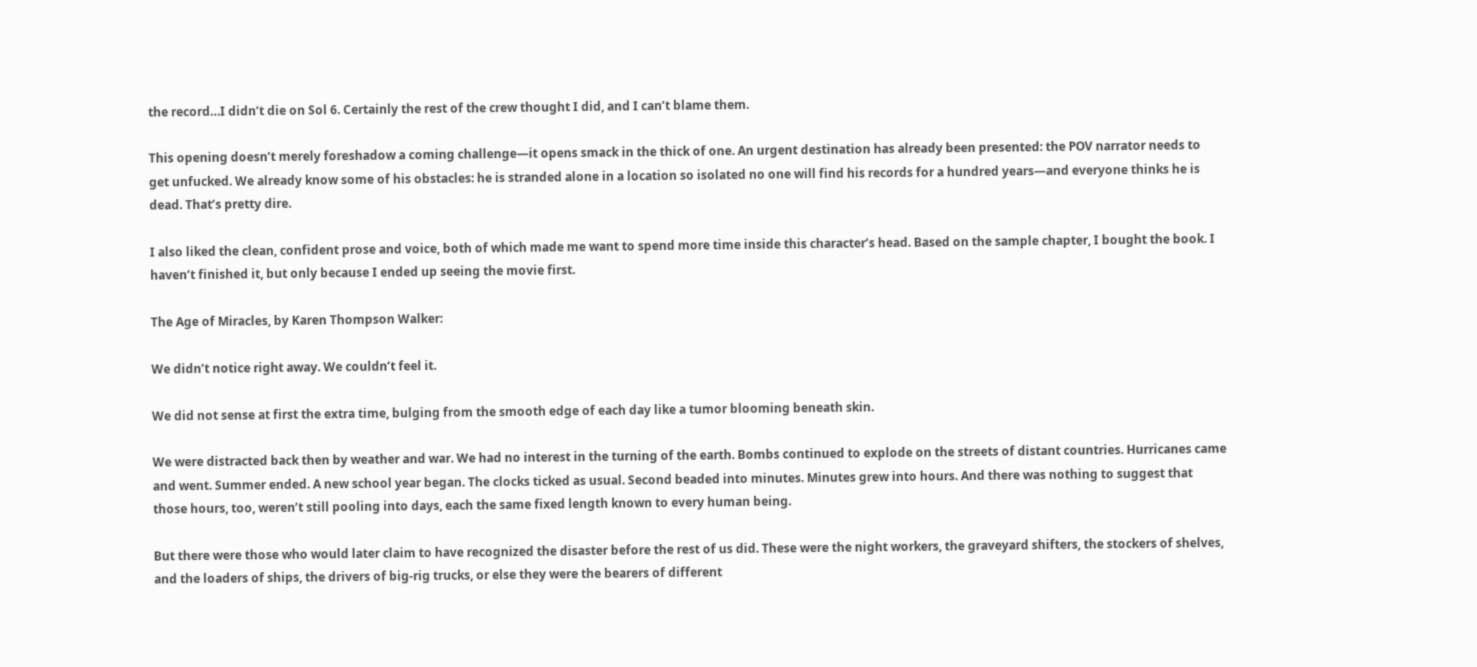the record…I didn’t die on Sol 6. Certainly the rest of the crew thought I did, and I can’t blame them.

This opening doesn’t merely foreshadow a coming challenge—it opens smack in the thick of one. An urgent destination has already been presented: the POV narrator needs to get unfucked. We already know some of his obstacles: he is stranded alone in a location so isolated no one will find his records for a hundred years—and everyone thinks he is dead. That’s pretty dire.

I also liked the clean, confident prose and voice, both of which made me want to spend more time inside this character’s head. Based on the sample chapter, I bought the book. I haven’t finished it, but only because I ended up seeing the movie first.

The Age of Miracles, by Karen Thompson Walker:

We didn’t notice right away. We couldn’t feel it.

We did not sense at first the extra time, bulging from the smooth edge of each day like a tumor blooming beneath skin.

We were distracted back then by weather and war. We had no interest in the turning of the earth. Bombs continued to explode on the streets of distant countries. Hurricanes came and went. Summer ended. A new school year began. The clocks ticked as usual. Second beaded into minutes. Minutes grew into hours. And there was nothing to suggest that those hours, too, weren’t still pooling into days, each the same fixed length known to every human being.

But there were those who would later claim to have recognized the disaster before the rest of us did. These were the night workers, the graveyard shifters, the stockers of shelves, and the loaders of ships, the drivers of big-rig trucks, or else they were the bearers of different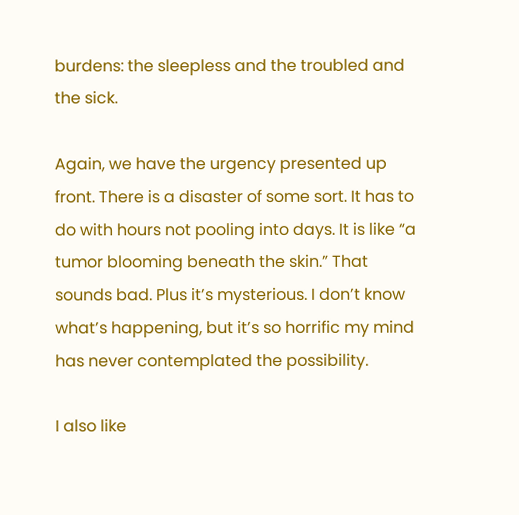burdens: the sleepless and the troubled and the sick.

Again, we have the urgency presented up front. There is a disaster of some sort. It has to do with hours not pooling into days. It is like “a tumor blooming beneath the skin.” That sounds bad. Plus it’s mysterious. I don’t know what’s happening, but it’s so horrific my mind has never contemplated the possibility.

I also like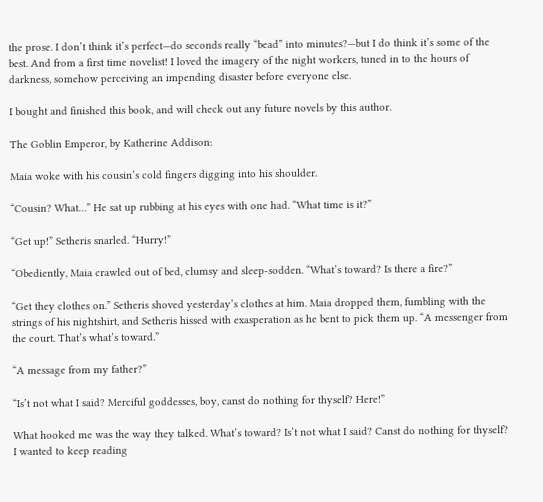the prose. I don’t think it’s perfect—do seconds really “bead” into minutes?—but I do think it’s some of the best. And from a first time novelist! I loved the imagery of the night workers, tuned in to the hours of darkness, somehow perceiving an impending disaster before everyone else.

I bought and finished this book, and will check out any future novels by this author.

The Goblin Emperor, by Katherine Addison:

Maia woke with his cousin’s cold fingers digging into his shoulder.

“Cousin? What…” He sat up rubbing at his eyes with one had. “What time is it?”

“Get up!” Setheris snarled. “Hurry!”

“Obediently, Maia crawled out of bed, clumsy and sleep-sodden. “What’s toward? Is there a fire?”

“Get they clothes on.” Setheris shoved yesterday’s clothes at him. Maia dropped them, fumbling with the strings of his nightshirt, and Setheris hissed with exasperation as he bent to pick them up. “A messenger from the court. That’s what’s toward.”

“A message from my father?”

“Is’t not what I said? Merciful goddesses, boy, canst do nothing for thyself? Here!”

What hooked me was the way they talked. What’s toward? Is’t not what I said? Canst do nothing for thyself? I wanted to keep reading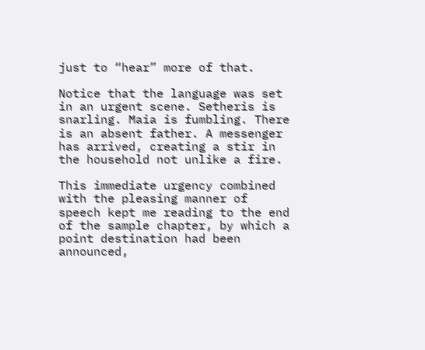just to “hear” more of that.

Notice that the language was set in an urgent scene. Setheris is snarling. Maia is fumbling. There is an absent father. A messenger has arrived, creating a stir in the household not unlike a fire.

This immediate urgency combined with the pleasing manner of speech kept me reading to the end of the sample chapter, by which a point destination had been announced,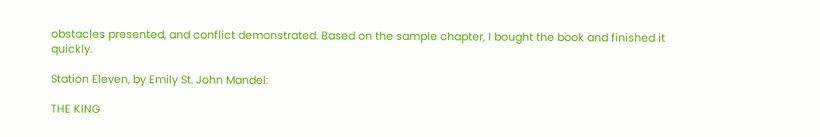obstacles presented, and conflict demonstrated. Based on the sample chapter, I bought the book and finished it quickly.

Station Eleven, by Emily St. John Mandel:

THE KING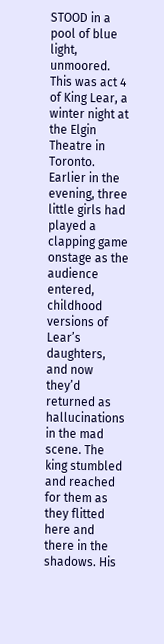STOOD in a pool of blue light, unmoored. This was act 4 of King Lear, a winter night at the Elgin Theatre in Toronto. Earlier in the evening, three little girls had played a clapping game onstage as the audience entered, childhood versions of Lear’s daughters, and now they’d returned as hallucinations in the mad scene. The king stumbled and reached for them as they flitted here and there in the shadows. His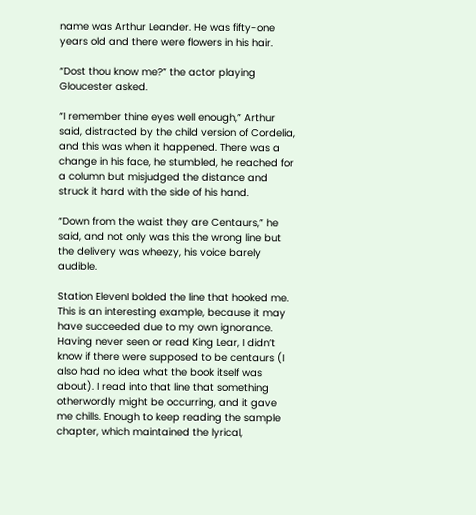name was Arthur Leander. He was fifty-one years old and there were flowers in his hair.

“Dost thou know me?” the actor playing Gloucester asked.

“I remember thine eyes well enough,” Arthur said, distracted by the child version of Cordelia, and this was when it happened. There was a change in his face, he stumbled, he reached for a column but misjudged the distance and struck it hard with the side of his hand.

“Down from the waist they are Centaurs,” he said, and not only was this the wrong line but the delivery was wheezy, his voice barely audible.

Station ElevenI bolded the line that hooked me. This is an interesting example, because it may have succeeded due to my own ignorance. Having never seen or read King Lear, I didn’t know if there were supposed to be centaurs (I also had no idea what the book itself was about). I read into that line that something otherwordly might be occurring, and it gave me chills. Enough to keep reading the sample chapter, which maintained the lyrical,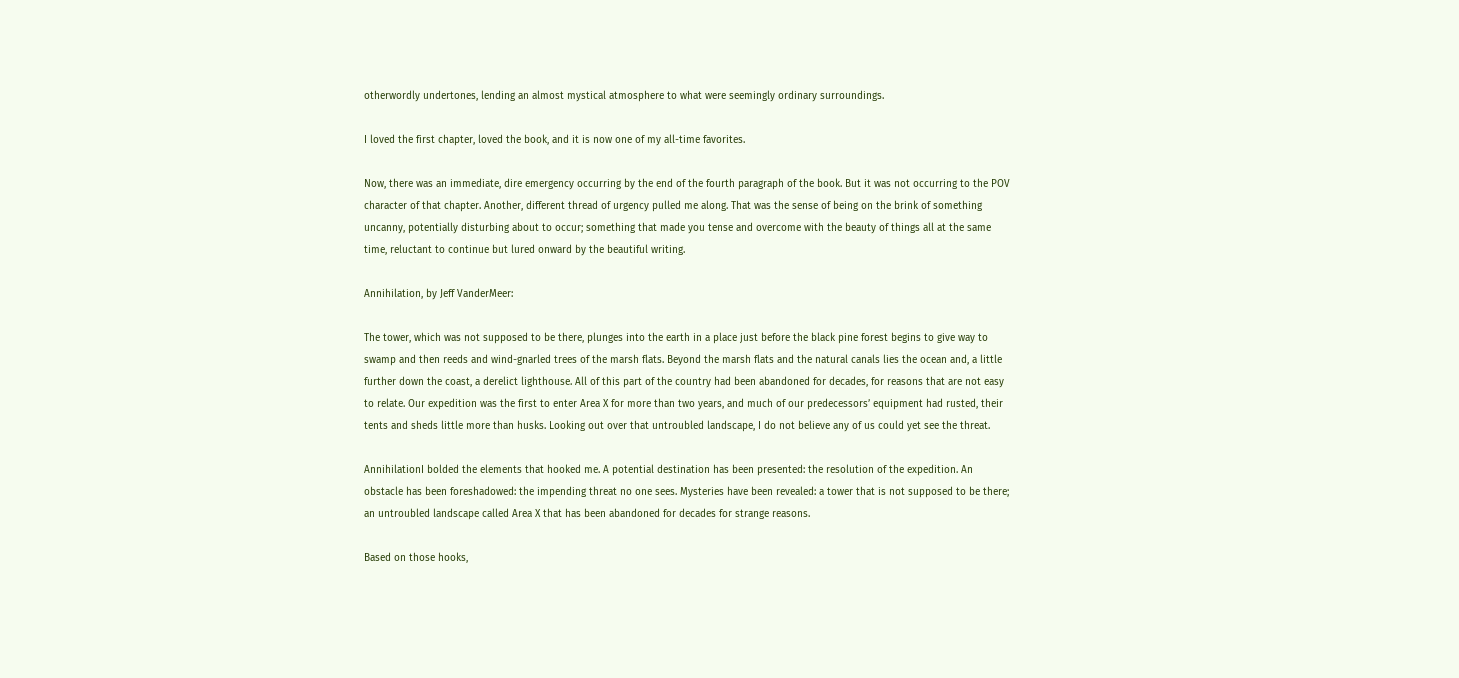otherwordly undertones, lending an almost mystical atmosphere to what were seemingly ordinary surroundings.

I loved the first chapter, loved the book, and it is now one of my all-time favorites.

Now, there was an immediate, dire emergency occurring by the end of the fourth paragraph of the book. But it was not occurring to the POV character of that chapter. Another, different thread of urgency pulled me along. That was the sense of being on the brink of something uncanny, potentially disturbing about to occur; something that made you tense and overcome with the beauty of things all at the same time, reluctant to continue but lured onward by the beautiful writing.

Annihilation, by Jeff VanderMeer:

The tower, which was not supposed to be there, plunges into the earth in a place just before the black pine forest begins to give way to swamp and then reeds and wind-gnarled trees of the marsh flats. Beyond the marsh flats and the natural canals lies the ocean and, a little further down the coast, a derelict lighthouse. All of this part of the country had been abandoned for decades, for reasons that are not easy to relate. Our expedition was the first to enter Area X for more than two years, and much of our predecessors’ equipment had rusted, their tents and sheds little more than husks. Looking out over that untroubled landscape, I do not believe any of us could yet see the threat.

AnnihilationI bolded the elements that hooked me. A potential destination has been presented: the resolution of the expedition. An obstacle has been foreshadowed: the impending threat no one sees. Mysteries have been revealed: a tower that is not supposed to be there; an untroubled landscape called Area X that has been abandoned for decades for strange reasons.

Based on those hooks,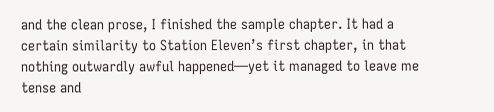and the clean prose, I finished the sample chapter. It had a certain similarity to Station Eleven’s first chapter, in that nothing outwardly awful happened—yet it managed to leave me tense and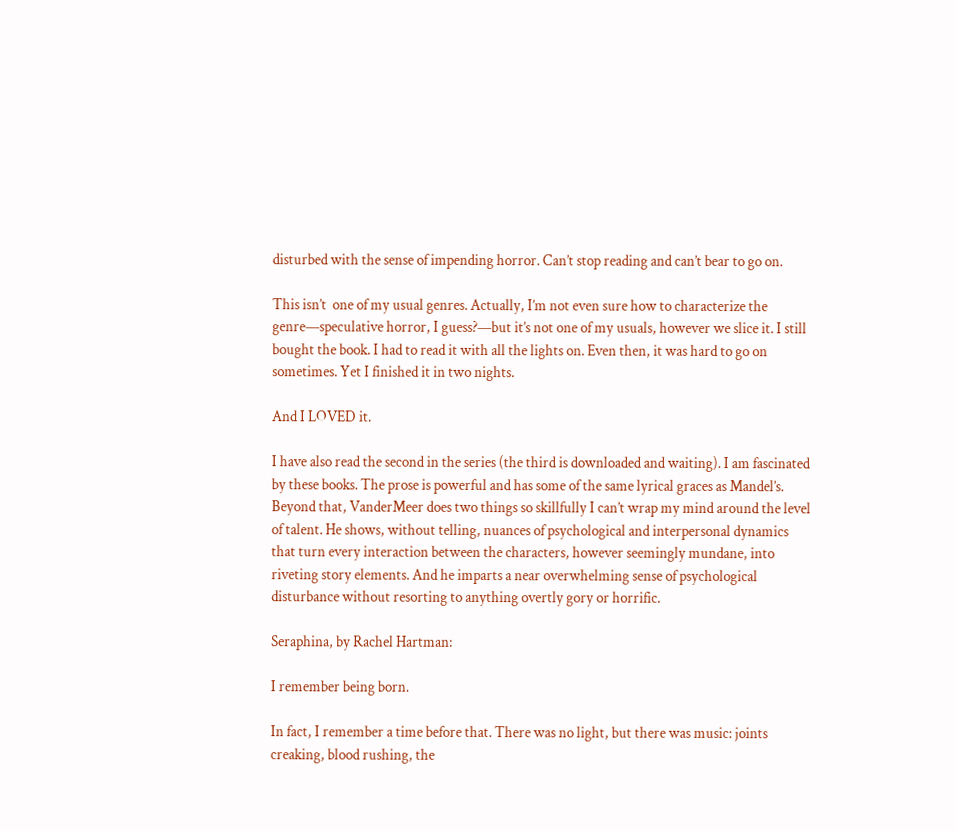disturbed with the sense of impending horror. Can’t stop reading and can’t bear to go on.

This isn’t  one of my usual genres. Actually, I’m not even sure how to characterize the genre—speculative horror, I guess?—but it’s not one of my usuals, however we slice it. I still bought the book. I had to read it with all the lights on. Even then, it was hard to go on sometimes. Yet I finished it in two nights.

And I LOVED it.

I have also read the second in the series (the third is downloaded and waiting). I am fascinated by these books. The prose is powerful and has some of the same lyrical graces as Mandel’s. Beyond that, VanderMeer does two things so skillfully I can’t wrap my mind around the level of talent. He shows, without telling, nuances of psychological and interpersonal dynamics that turn every interaction between the characters, however seemingly mundane, into riveting story elements. And he imparts a near overwhelming sense of psychological disturbance without resorting to anything overtly gory or horrific.

Seraphina, by Rachel Hartman:

I remember being born.

In fact, I remember a time before that. There was no light, but there was music: joints creaking, blood rushing, the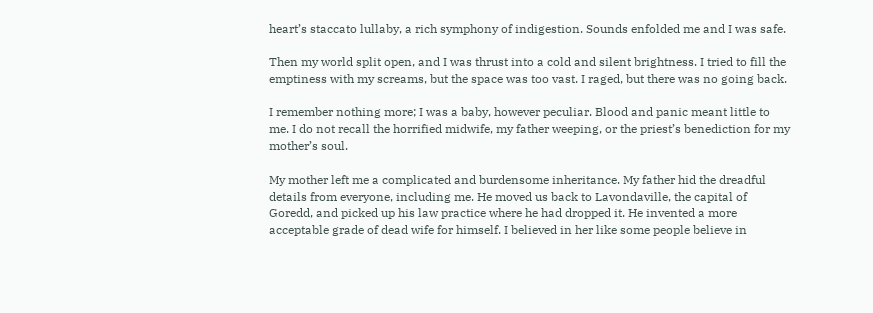heart’s staccato lullaby, a rich symphony of indigestion. Sounds enfolded me and I was safe.

Then my world split open, and I was thrust into a cold and silent brightness. I tried to fill the emptiness with my screams, but the space was too vast. I raged, but there was no going back.

I remember nothing more; I was a baby, however peculiar. Blood and panic meant little to me. I do not recall the horrified midwife, my father weeping, or the priest’s benediction for my mother’s soul.

My mother left me a complicated and burdensome inheritance. My father hid the dreadful details from everyone, including me. He moved us back to Lavondaville, the capital of Goredd, and picked up his law practice where he had dropped it. He invented a more acceptable grade of dead wife for himself. I believed in her like some people believe in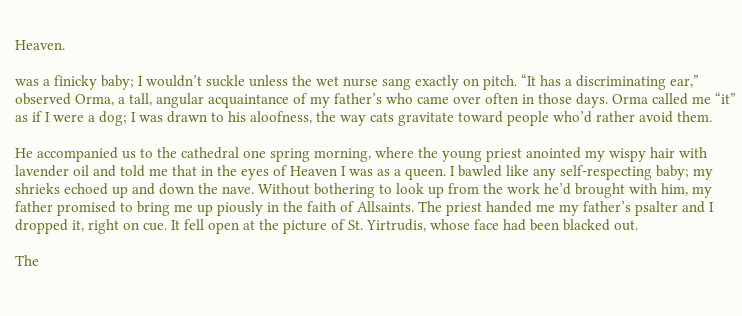Heaven.

was a finicky baby; I wouldn’t suckle unless the wet nurse sang exactly on pitch. “It has a discriminating ear,” observed Orma, a tall, angular acquaintance of my father’s who came over often in those days. Orma called me “it” as if I were a dog; I was drawn to his aloofness, the way cats gravitate toward people who’d rather avoid them.

He accompanied us to the cathedral one spring morning, where the young priest anointed my wispy hair with lavender oil and told me that in the eyes of Heaven I was as a queen. I bawled like any self-respecting baby; my shrieks echoed up and down the nave. Without bothering to look up from the work he’d brought with him, my father promised to bring me up piously in the faith of Allsaints. The priest handed me my father’s psalter and I dropped it, right on cue. It fell open at the picture of St. Yirtrudis, whose face had been blacked out.

The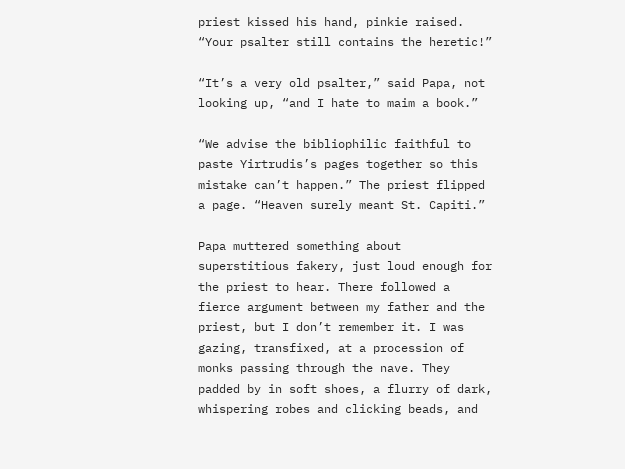priest kissed his hand, pinkie raised. “Your psalter still contains the heretic!”

“It’s a very old psalter,” said Papa, not looking up, “and I hate to maim a book.”

“We advise the bibliophilic faithful to paste Yirtrudis’s pages together so this mistake can’t happen.” The priest flipped a page. “Heaven surely meant St. Capiti.”

Papa muttered something about superstitious fakery, just loud enough for the priest to hear. There followed a fierce argument between my father and the priest, but I don’t remember it. I was gazing, transfixed, at a procession of monks passing through the nave. They padded by in soft shoes, a flurry of dark, whispering robes and clicking beads, and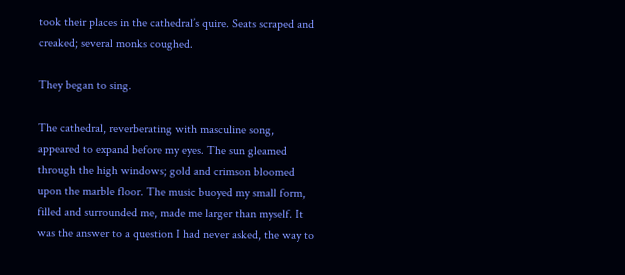took their places in the cathedral’s quire. Seats scraped and creaked; several monks coughed.

They began to sing.

The cathedral, reverberating with masculine song, appeared to expand before my eyes. The sun gleamed through the high windows; gold and crimson bloomed upon the marble floor. The music buoyed my small form, filled and surrounded me, made me larger than myself. It was the answer to a question I had never asked, the way to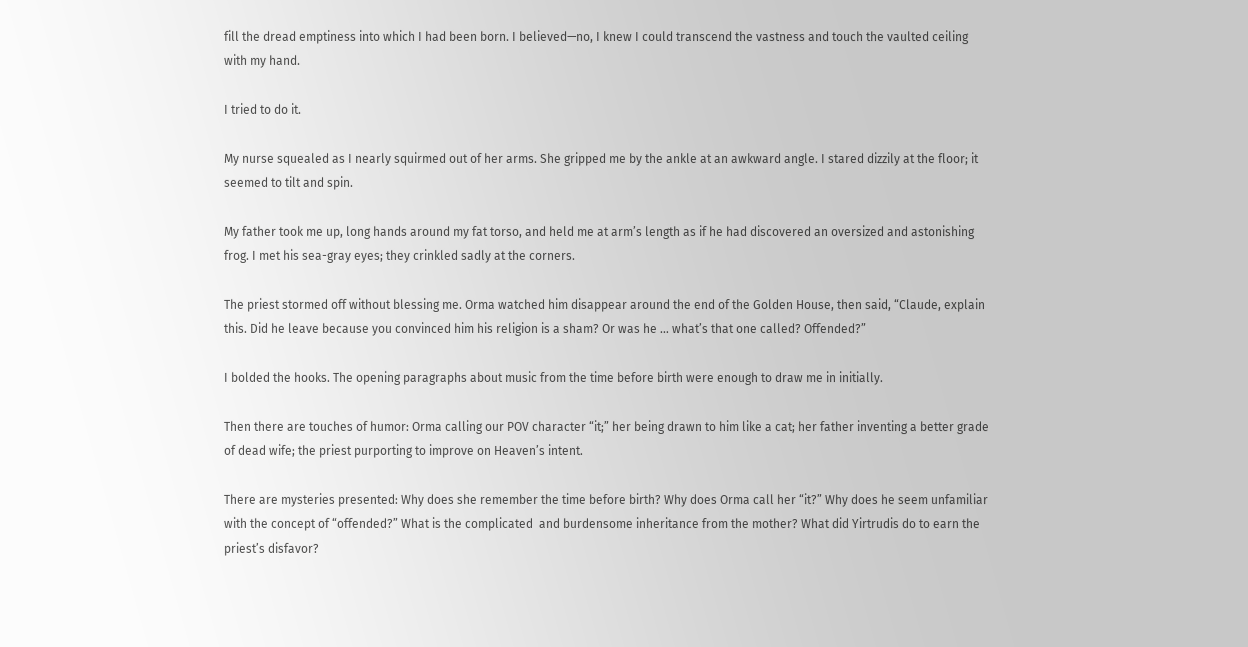fill the dread emptiness into which I had been born. I believed—no, I knew I could transcend the vastness and touch the vaulted ceiling with my hand.

I tried to do it.

My nurse squealed as I nearly squirmed out of her arms. She gripped me by the ankle at an awkward angle. I stared dizzily at the floor; it seemed to tilt and spin.

My father took me up, long hands around my fat torso, and held me at arm’s length as if he had discovered an oversized and astonishing frog. I met his sea-gray eyes; they crinkled sadly at the corners.

The priest stormed off without blessing me. Orma watched him disappear around the end of the Golden House, then said, “Claude, explain this. Did he leave because you convinced him his religion is a sham? Or was he … what’s that one called? Offended?”

I bolded the hooks. The opening paragraphs about music from the time before birth were enough to draw me in initially.

Then there are touches of humor: Orma calling our POV character “it;” her being drawn to him like a cat; her father inventing a better grade of dead wife; the priest purporting to improve on Heaven’s intent.

There are mysteries presented: Why does she remember the time before birth? Why does Orma call her “it?” Why does he seem unfamiliar with the concept of “offended?” What is the complicated  and burdensome inheritance from the mother? What did Yirtrudis do to earn the priest’s disfavor?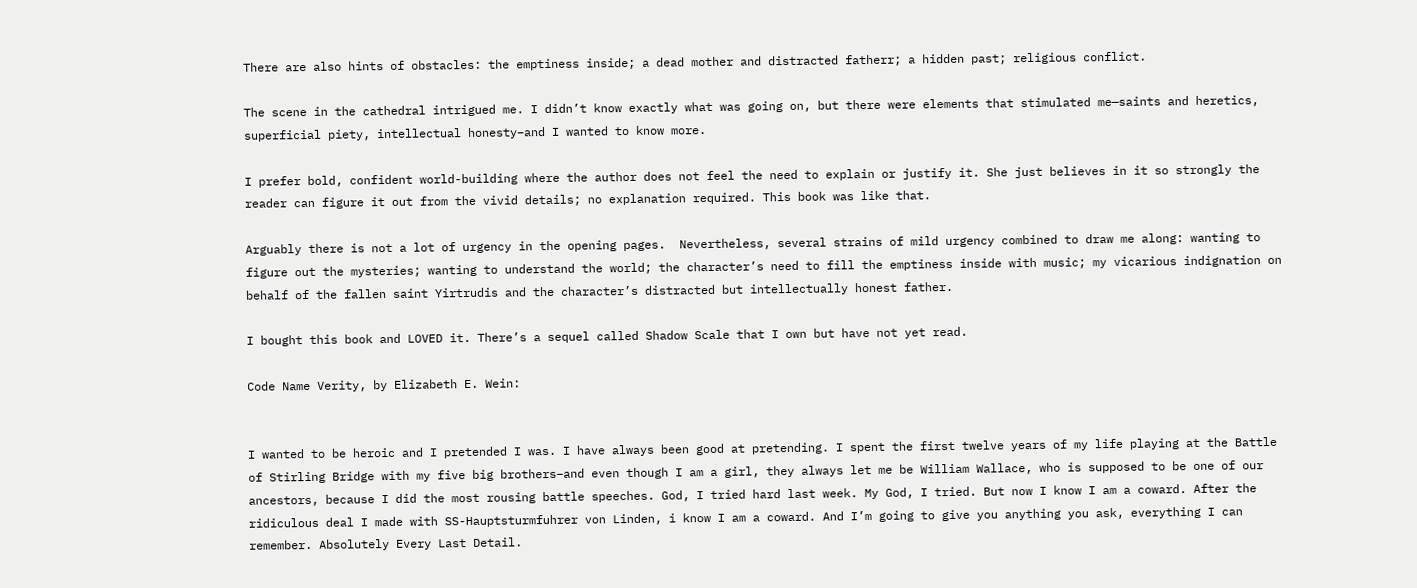There are also hints of obstacles: the emptiness inside; a dead mother and distracted fatherr; a hidden past; religious conflict.

The scene in the cathedral intrigued me. I didn’t know exactly what was going on, but there were elements that stimulated me—saints and heretics, superficial piety, intellectual honesty–and I wanted to know more.

I prefer bold, confident world-building where the author does not feel the need to explain or justify it. She just believes in it so strongly the reader can figure it out from the vivid details; no explanation required. This book was like that.

Arguably there is not a lot of urgency in the opening pages.  Nevertheless, several strains of mild urgency combined to draw me along: wanting to figure out the mysteries; wanting to understand the world; the character’s need to fill the emptiness inside with music; my vicarious indignation on behalf of the fallen saint Yirtrudis and the character’s distracted but intellectually honest father.

I bought this book and LOVED it. There’s a sequel called Shadow Scale that I own but have not yet read.

Code Name Verity, by Elizabeth E. Wein:


I wanted to be heroic and I pretended I was. I have always been good at pretending. I spent the first twelve years of my life playing at the Battle of Stirling Bridge with my five big brothers–and even though I am a girl, they always let me be William Wallace, who is supposed to be one of our ancestors, because I did the most rousing battle speeches. God, I tried hard last week. My God, I tried. But now I know I am a coward. After the ridiculous deal I made with SS-Hauptsturmfuhrer von Linden, i know I am a coward. And I’m going to give you anything you ask, everything I can remember. Absolutely Every Last Detail.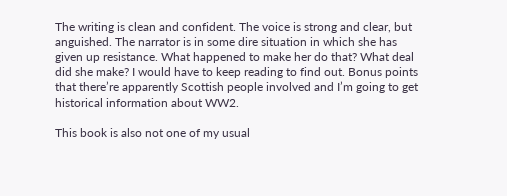The writing is clean and confident. The voice is strong and clear, but anguished. The narrator is in some dire situation in which she has given up resistance. What happened to make her do that? What deal did she make? I would have to keep reading to find out. Bonus points that there’re apparently Scottish people involved and I’m going to get  historical information about WW2.

This book is also not one of my usual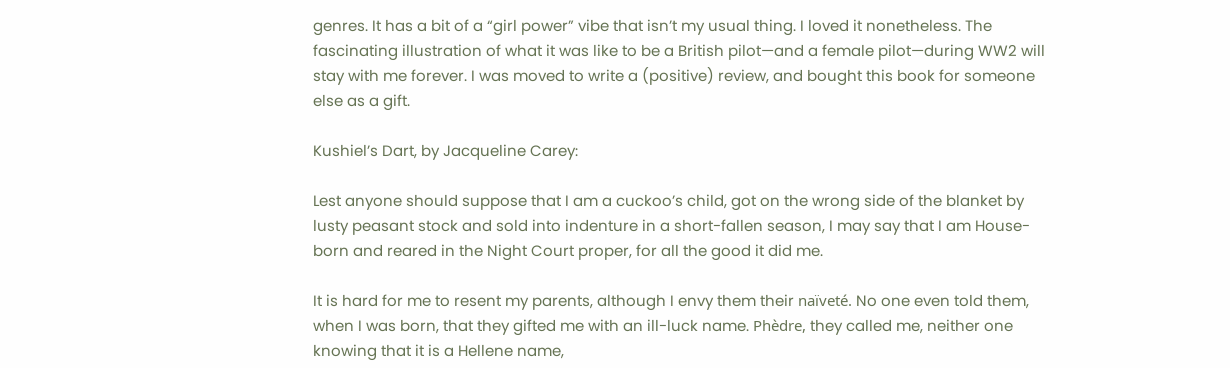genres. It has a bit of a “girl power” vibe that isn’t my usual thing. I loved it nonetheless. The fascinating illustration of what it was like to be a British pilot—and a female pilot—during WW2 will stay with me forever. I was moved to write a (positive) review, and bought this book for someone else as a gift.

Kushiel’s Dart, by Jacqueline Carey:

Lest anyone should suppose that I am a cuckoo’s child, got on the wrong side of the blanket by lusty peasant stock and sold into indenture in a short-fallen season, I may say that I am House-born and reared in the Night Court proper, for all the good it did me.

It is hard for me to resent my parents, although I envy them their naïveté. No one even told them, when I was born, that they gifted me with an ill-luck name. Phèdre, they called me, neither one knowing that it is a Hellene name,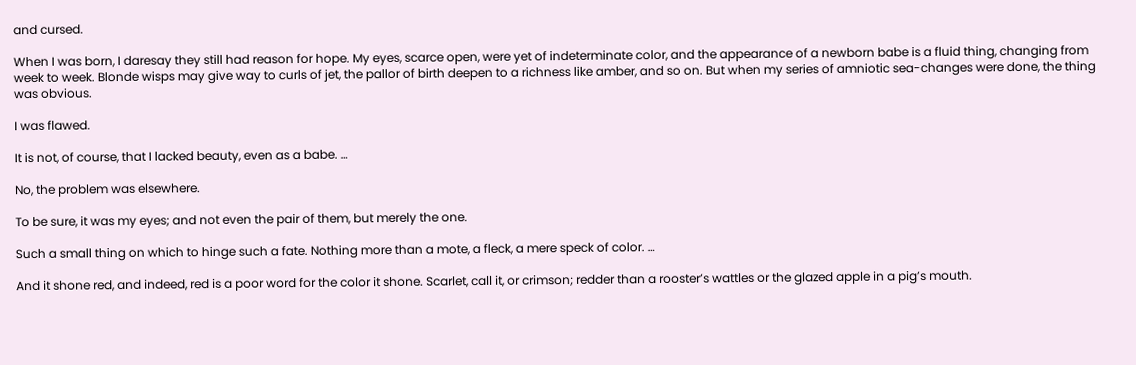and cursed.

When I was born, I daresay they still had reason for hope. My eyes, scarce open, were yet of indeterminate color, and the appearance of a newborn babe is a fluid thing, changing from week to week. Blonde wisps may give way to curls of jet, the pallor of birth deepen to a richness like amber, and so on. But when my series of amniotic sea-changes were done, the thing was obvious.

I was flawed.

It is not, of course, that I lacked beauty, even as a babe. …

No, the problem was elsewhere.

To be sure, it was my eyes; and not even the pair of them, but merely the one.

Such a small thing on which to hinge such a fate. Nothing more than a mote, a fleck, a mere speck of color. …

And it shone red, and indeed, red is a poor word for the color it shone. Scarlet, call it, or crimson; redder than a rooster’s wattles or the glazed apple in a pig’s mouth.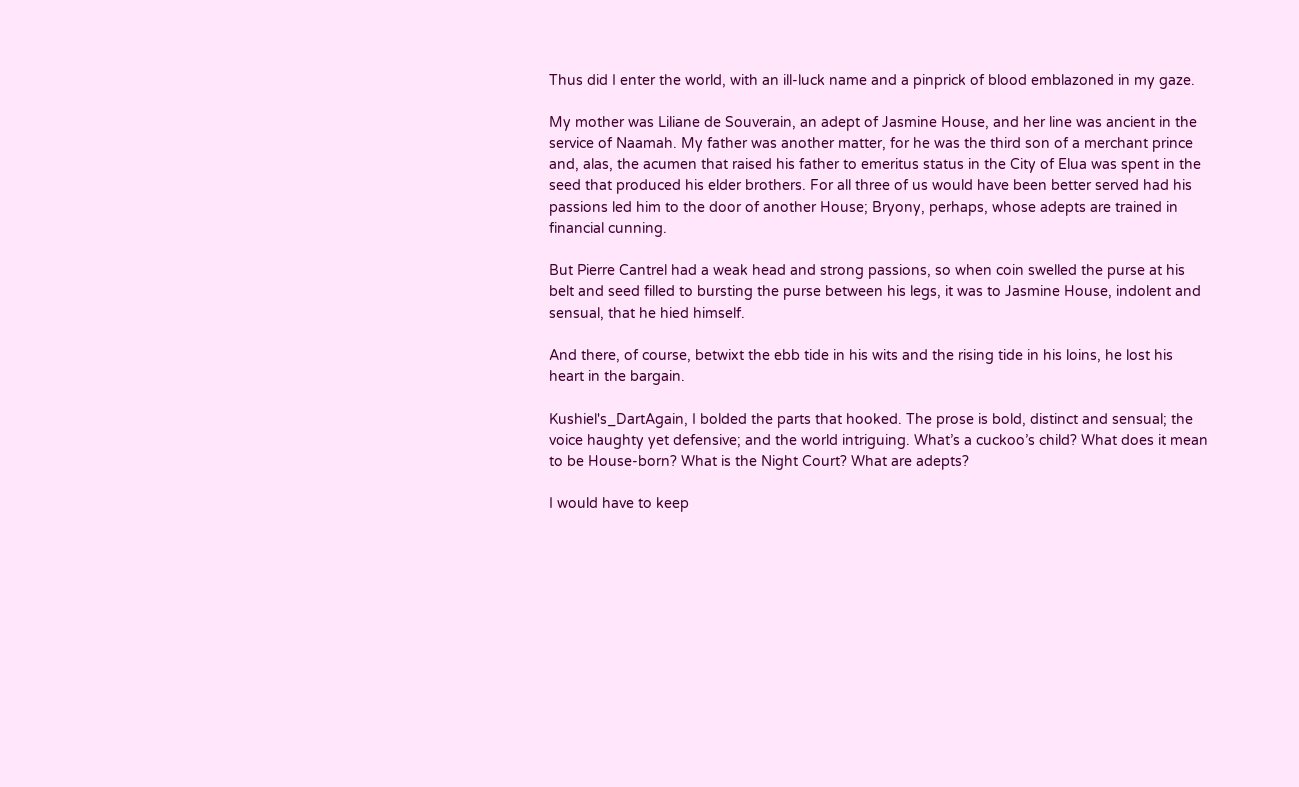Thus did I enter the world, with an ill-luck name and a pinprick of blood emblazoned in my gaze.

My mother was Liliane de Souverain, an adept of Jasmine House, and her line was ancient in the service of Naamah. My father was another matter, for he was the third son of a merchant prince and, alas, the acumen that raised his father to emeritus status in the City of Elua was spent in the seed that produced his elder brothers. For all three of us would have been better served had his passions led him to the door of another House; Bryony, perhaps, whose adepts are trained in financial cunning.

But Pierre Cantrel had a weak head and strong passions, so when coin swelled the purse at his belt and seed filled to bursting the purse between his legs, it was to Jasmine House, indolent and sensual, that he hied himself.

And there, of course, betwixt the ebb tide in his wits and the rising tide in his loins, he lost his heart in the bargain.

Kushiel's_DartAgain, I bolded the parts that hooked. The prose is bold, distinct and sensual; the voice haughty yet defensive; and the world intriguing. What’s a cuckoo’s child? What does it mean to be House-born? What is the Night Court? What are adepts?

I would have to keep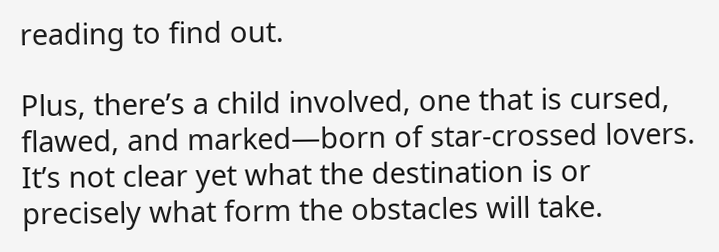reading to find out.

Plus, there’s a child involved, one that is cursed, flawed, and marked—born of star-crossed lovers. It’s not clear yet what the destination is or precisely what form the obstacles will take.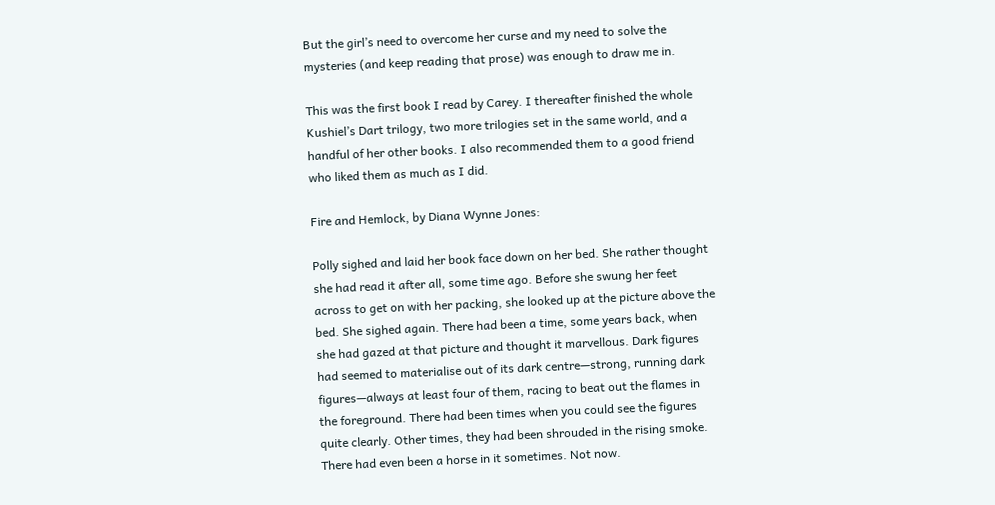But the girl’s need to overcome her curse and my need to solve the mysteries (and keep reading that prose) was enough to draw me in.

This was the first book I read by Carey. I thereafter finished the whole Kushiel’s Dart trilogy, two more trilogies set in the same world, and a handful of her other books. I also recommended them to a good friend who liked them as much as I did.

Fire and Hemlock, by Diana Wynne Jones:

Polly sighed and laid her book face down on her bed. She rather thought she had read it after all, some time ago. Before she swung her feet across to get on with her packing, she looked up at the picture above the bed. She sighed again. There had been a time, some years back, when she had gazed at that picture and thought it marvellous. Dark figures had seemed to materialise out of its dark centre—strong, running dark figures—always at least four of them, racing to beat out the flames in the foreground. There had been times when you could see the figures quite clearly. Other times, they had been shrouded in the rising smoke. There had even been a horse in it sometimes. Not now.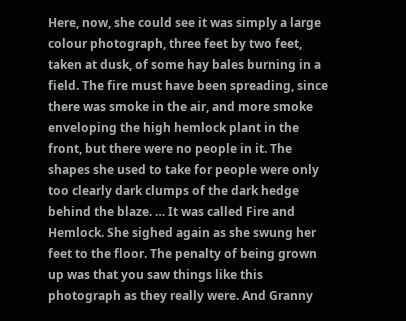Here, now, she could see it was simply a large colour photograph, three feet by two feet, taken at dusk, of some hay bales burning in a field. The fire must have been spreading, since there was smoke in the air, and more smoke enveloping the high hemlock plant in the front, but there were no people in it. The shapes she used to take for people were only too clearly dark clumps of the dark hedge behind the blaze. … It was called Fire and Hemlock. She sighed again as she swung her feet to the floor. The penalty of being grown up was that you saw things like this photograph as they really were. And Granny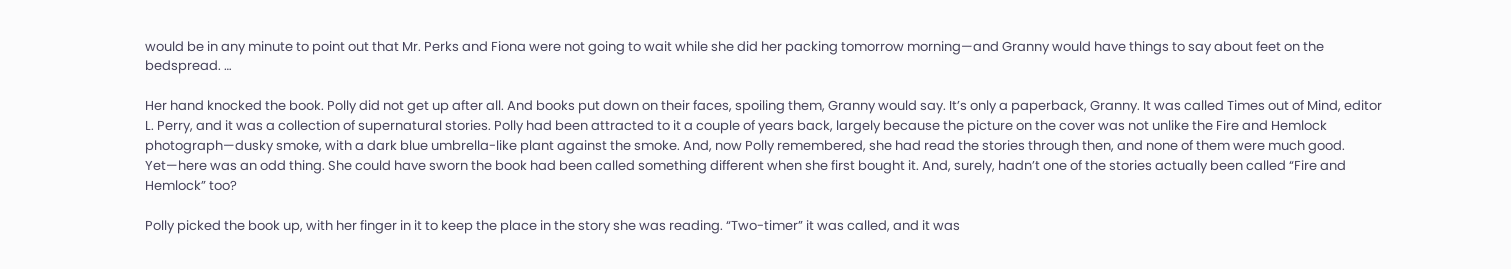would be in any minute to point out that Mr. Perks and Fiona were not going to wait while she did her packing tomorrow morning—and Granny would have things to say about feet on the bedspread. …

Her hand knocked the book. Polly did not get up after all. And books put down on their faces, spoiling them, Granny would say. It’s only a paperback, Granny. It was called Times out of Mind, editor L. Perry, and it was a collection of supernatural stories. Polly had been attracted to it a couple of years back, largely because the picture on the cover was not unlike the Fire and Hemlock photograph—dusky smoke, with a dark blue umbrella-like plant against the smoke. And, now Polly remembered, she had read the stories through then, and none of them were much good. Yet—here was an odd thing. She could have sworn the book had been called something different when she first bought it. And, surely, hadn’t one of the stories actually been called “Fire and Hemlock” too?

Polly picked the book up, with her finger in it to keep the place in the story she was reading. “Two-timer” it was called, and it was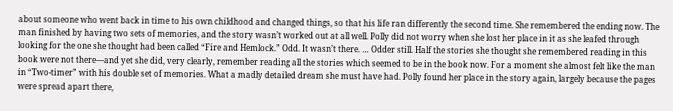about someone who went back in time to his own childhood and changed things, so that his life ran differently the second time. She remembered the ending now. The man finished by having two sets of memories, and the story wasn’t worked out at all well. Polly did not worry when she lost her place in it as she leafed through looking for the one she thought had been called “Fire and Hemlock.” Odd. It wasn’t there. … Odder still. Half the stories she thought she remembered reading in this book were not there—and yet she did, very clearly, remember reading all the stories which seemed to be in the book now. For a moment she almost felt like the man in “Two-timer” with his double set of memories. What a madly detailed dream she must have had. Polly found her place in the story again, largely because the pages were spread apart there,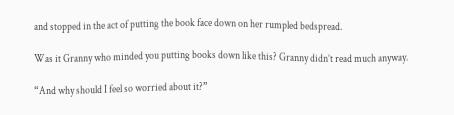and stopped in the act of putting the book face down on her rumpled bedspread.

Was it Granny who minded you putting books down like this? Granny didn’t read much anyway.

“And why should I feel so worried about it?”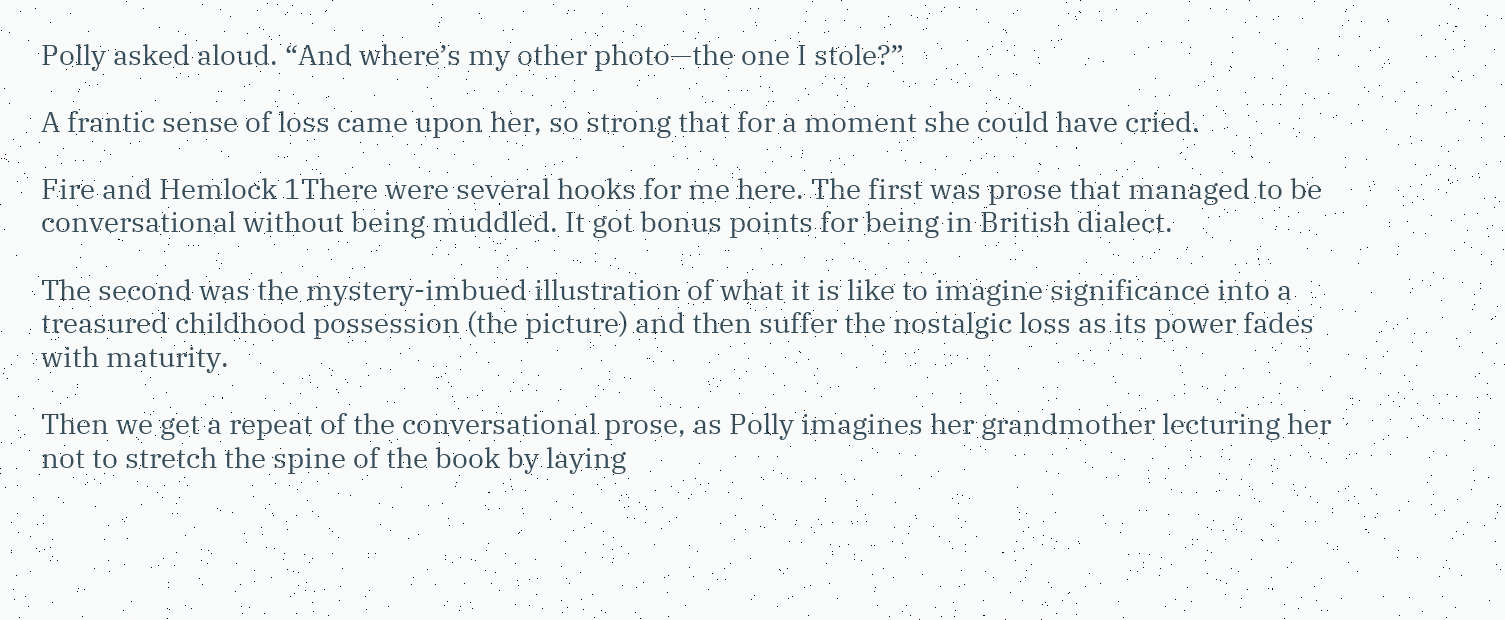Polly asked aloud. “And where’s my other photo—the one I stole?”

A frantic sense of loss came upon her, so strong that for a moment she could have cried.

Fire and Hemlock 1There were several hooks for me here. The first was prose that managed to be conversational without being muddled. It got bonus points for being in British dialect.

The second was the mystery-imbued illustration of what it is like to imagine significance into a treasured childhood possession (the picture) and then suffer the nostalgic loss as its power fades with maturity.

Then we get a repeat of the conversational prose, as Polly imagines her grandmother lecturing her not to stretch the spine of the book by laying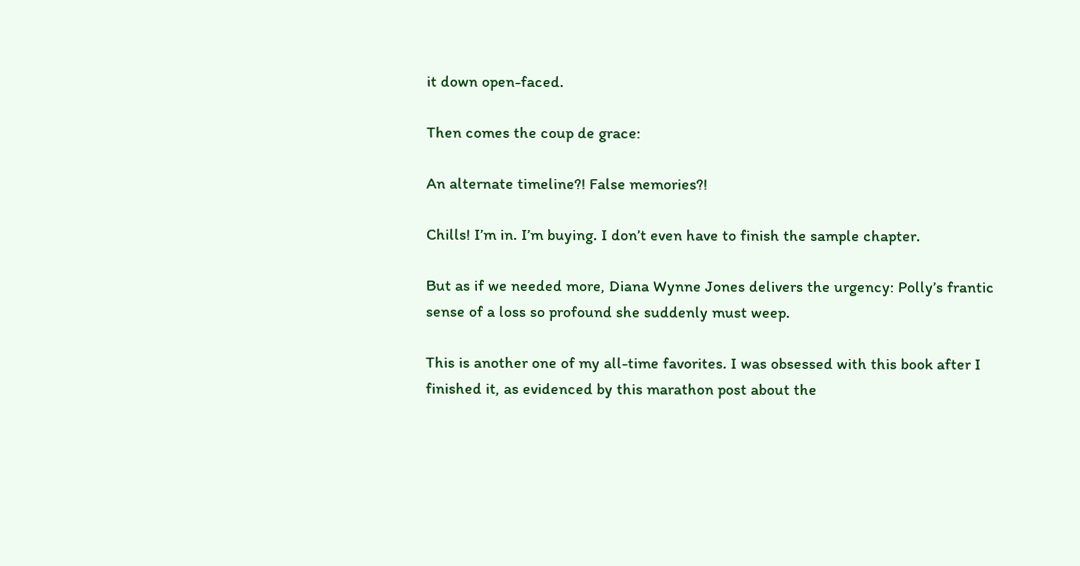it down open-faced.

Then comes the coup de grace:

An alternate timeline?! False memories?!

Chills! I’m in. I’m buying. I don’t even have to finish the sample chapter.

But as if we needed more, Diana Wynne Jones delivers the urgency: Polly’s frantic sense of a loss so profound she suddenly must weep.

This is another one of my all-time favorites. I was obsessed with this book after I finished it, as evidenced by this marathon post about the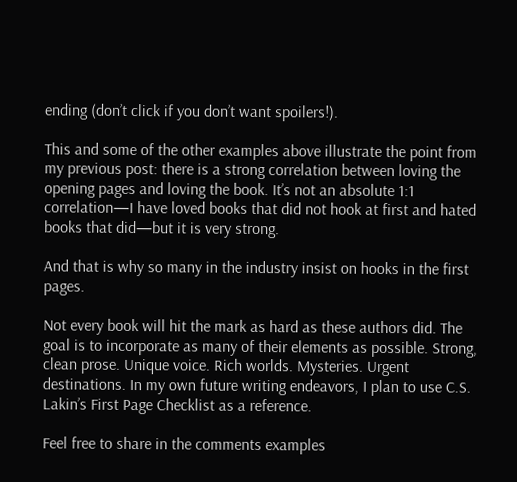ending (don’t click if you don’t want spoilers!).

This and some of the other examples above illustrate the point from my previous post: there is a strong correlation between loving the opening pages and loving the book. It’s not an absolute 1:1 correlation—I have loved books that did not hook at first and hated books that did—but it is very strong.

And that is why so many in the industry insist on hooks in the first pages.

Not every book will hit the mark as hard as these authors did. The goal is to incorporate as many of their elements as possible. Strong, clean prose. Unique voice. Rich worlds. Mysteries. Urgent destinations. In my own future writing endeavors, I plan to use C.S. Lakin’s First Page Checklist as a reference.

Feel free to share in the comments examples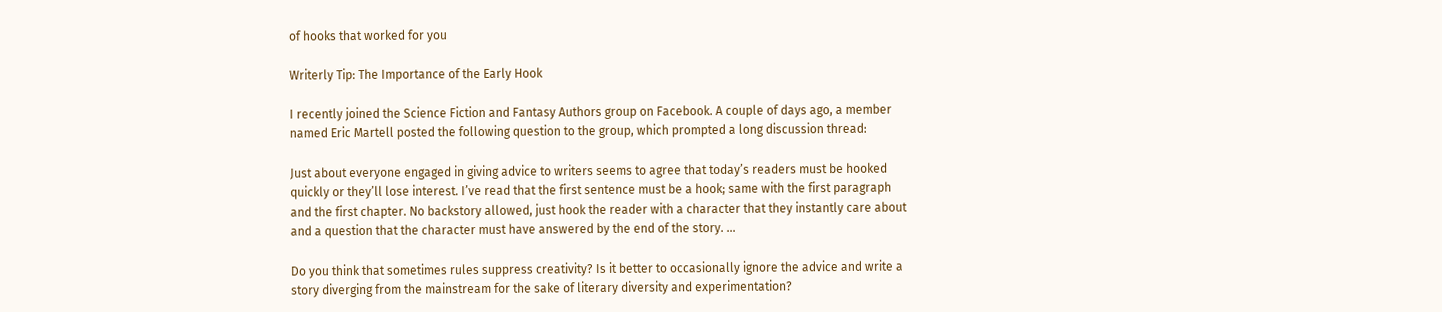of hooks that worked for you

Writerly Tip: The Importance of the Early Hook

I recently joined the Science Fiction and Fantasy Authors group on Facebook. A couple of days ago, a member named Eric Martell posted the following question to the group, which prompted a long discussion thread:

Just about everyone engaged in giving advice to writers seems to agree that today’s readers must be hooked quickly or they’ll lose interest. I’ve read that the first sentence must be a hook; same with the first paragraph and the first chapter. No backstory allowed, just hook the reader with a character that they instantly care about and a question that the character must have answered by the end of the story. …

Do you think that sometimes rules suppress creativity? Is it better to occasionally ignore the advice and write a story diverging from the mainstream for the sake of literary diversity and experimentation?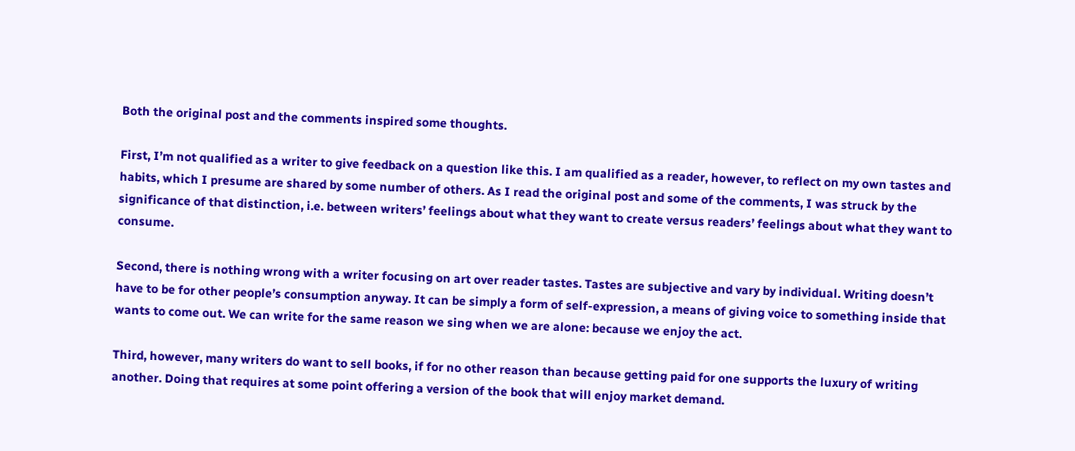Both the original post and the comments inspired some thoughts.

First, I’m not qualified as a writer to give feedback on a question like this. I am qualified as a reader, however, to reflect on my own tastes and habits, which I presume are shared by some number of others. As I read the original post and some of the comments, I was struck by the significance of that distinction, i.e. between writers’ feelings about what they want to create versus readers’ feelings about what they want to consume.

Second, there is nothing wrong with a writer focusing on art over reader tastes. Tastes are subjective and vary by individual. Writing doesn’t have to be for other people’s consumption anyway. It can be simply a form of self-expression, a means of giving voice to something inside that wants to come out. We can write for the same reason we sing when we are alone: because we enjoy the act.

Third, however, many writers do want to sell books, if for no other reason than because getting paid for one supports the luxury of writing another. Doing that requires at some point offering a version of the book that will enjoy market demand.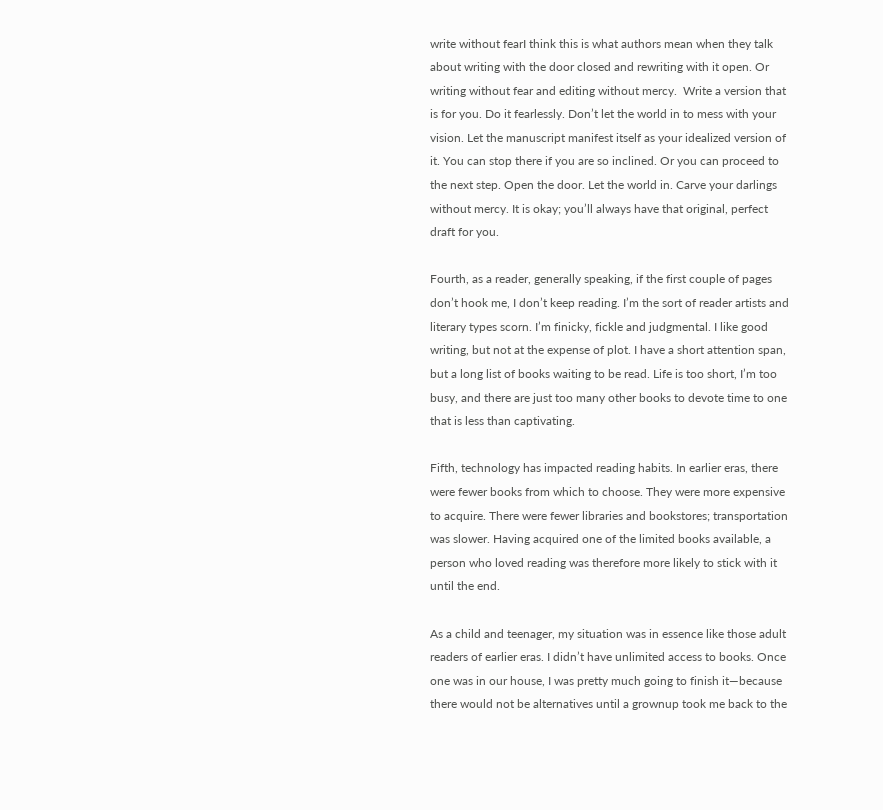write without fearI think this is what authors mean when they talk about writing with the door closed and rewriting with it open. Or writing without fear and editing without mercy.  Write a version that is for you. Do it fearlessly. Don’t let the world in to mess with your vision. Let the manuscript manifest itself as your idealized version of it. You can stop there if you are so inclined. Or you can proceed to the next step. Open the door. Let the world in. Carve your darlings without mercy. It is okay; you’ll always have that original, perfect draft for you.

Fourth, as a reader, generally speaking, if the first couple of pages don’t hook me, I don’t keep reading. I’m the sort of reader artists and literary types scorn. I’m finicky, fickle and judgmental. I like good writing, but not at the expense of plot. I have a short attention span, but a long list of books waiting to be read. Life is too short, I’m too busy, and there are just too many other books to devote time to one that is less than captivating.

Fifth, technology has impacted reading habits. In earlier eras, there were fewer books from which to choose. They were more expensive to acquire. There were fewer libraries and bookstores; transportation was slower. Having acquired one of the limited books available, a person who loved reading was therefore more likely to stick with it until the end.

As a child and teenager, my situation was in essence like those adult readers of earlier eras. I didn’t have unlimited access to books. Once one was in our house, I was pretty much going to finish it—because there would not be alternatives until a grownup took me back to the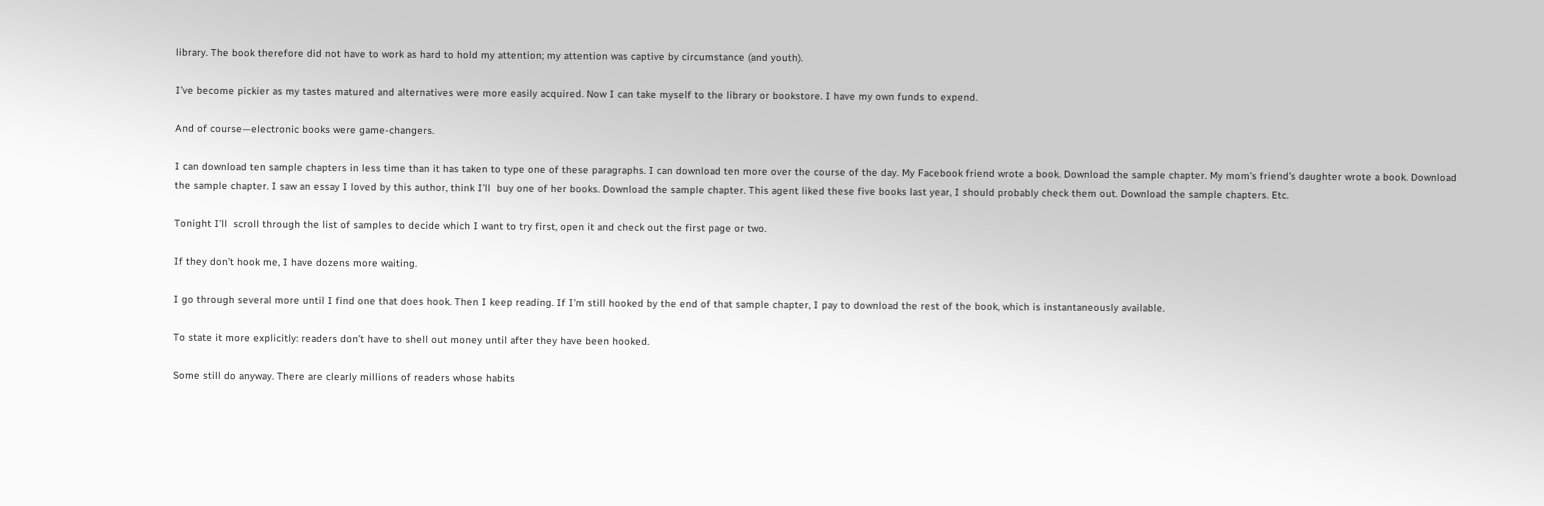library. The book therefore did not have to work as hard to hold my attention; my attention was captive by circumstance (and youth).

I’ve become pickier as my tastes matured and alternatives were more easily acquired. Now I can take myself to the library or bookstore. I have my own funds to expend.

And of course—electronic books were game-changers.

I can download ten sample chapters in less time than it has taken to type one of these paragraphs. I can download ten more over the course of the day. My Facebook friend wrote a book. Download the sample chapter. My mom’s friend’s daughter wrote a book. Download the sample chapter. I saw an essay I loved by this author, think I’ll  buy one of her books. Download the sample chapter. This agent liked these five books last year, I should probably check them out. Download the sample chapters. Etc.

Tonight I’ll  scroll through the list of samples to decide which I want to try first, open it and check out the first page or two.

If they don’t hook me, I have dozens more waiting.

I go through several more until I find one that does hook. Then I keep reading. If I’m still hooked by the end of that sample chapter, I pay to download the rest of the book, which is instantaneously available.

To state it more explicitly: readers don’t have to shell out money until after they have been hooked.

Some still do anyway. There are clearly millions of readers whose habits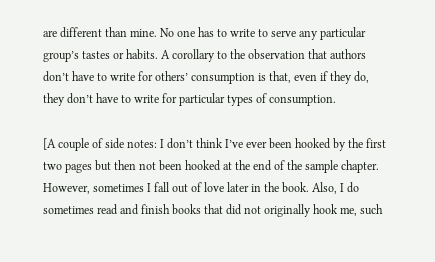are different than mine. No one has to write to serve any particular group’s tastes or habits. A corollary to the observation that authors don’t have to write for others’ consumption is that, even if they do, they don’t have to write for particular types of consumption.

[A couple of side notes: I don’t think I’ve ever been hooked by the first two pages but then not been hooked at the end of the sample chapter. However, sometimes I fall out of love later in the book. Also, I do sometimes read and finish books that did not originally hook me, such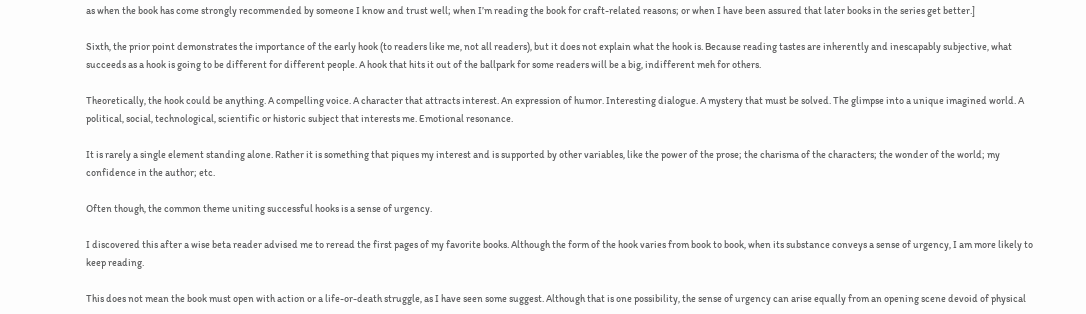as when the book has come strongly recommended by someone I know and trust well; when I’m reading the book for craft-related reasons; or when I have been assured that later books in the series get better.]

Sixth, the prior point demonstrates the importance of the early hook (to readers like me, not all readers), but it does not explain what the hook is. Because reading tastes are inherently and inescapably subjective, what succeeds as a hook is going to be different for different people. A hook that hits it out of the ballpark for some readers will be a big, indifferent meh for others.

Theoretically, the hook could be anything. A compelling voice. A character that attracts interest. An expression of humor. Interesting dialogue. A mystery that must be solved. The glimpse into a unique imagined world. A political, social, technological, scientific or historic subject that interests me. Emotional resonance.

It is rarely a single element standing alone. Rather it is something that piques my interest and is supported by other variables, like the power of the prose; the charisma of the characters; the wonder of the world; my confidence in the author; etc.

Often though, the common theme uniting successful hooks is a sense of urgency.

I discovered this after a wise beta reader advised me to reread the first pages of my favorite books. Although the form of the hook varies from book to book, when its substance conveys a sense of urgency, I am more likely to keep reading.

This does not mean the book must open with action or a life-or-death struggle, as I have seen some suggest. Although that is one possibility, the sense of urgency can arise equally from an opening scene devoid of physical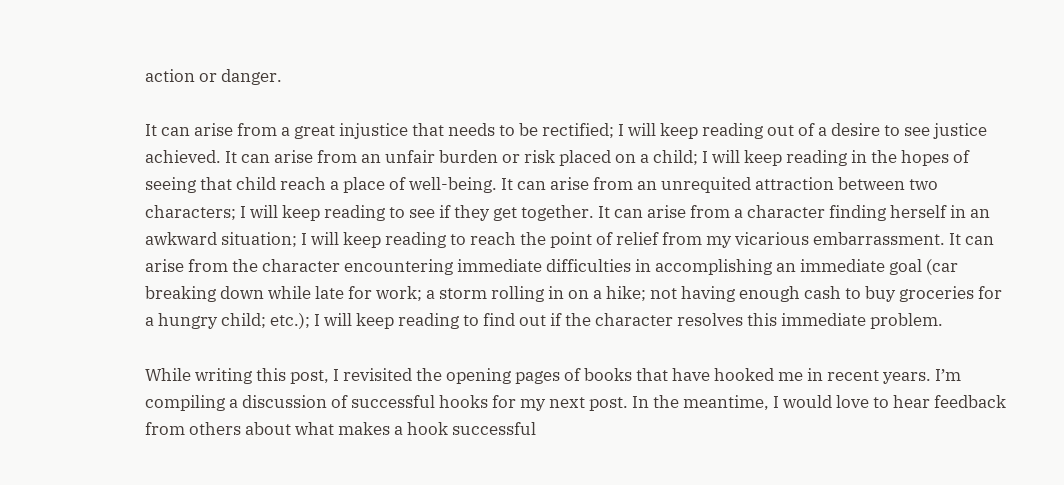action or danger.

It can arise from a great injustice that needs to be rectified; I will keep reading out of a desire to see justice achieved. It can arise from an unfair burden or risk placed on a child; I will keep reading in the hopes of seeing that child reach a place of well-being. It can arise from an unrequited attraction between two characters; I will keep reading to see if they get together. It can arise from a character finding herself in an awkward situation; I will keep reading to reach the point of relief from my vicarious embarrassment. It can arise from the character encountering immediate difficulties in accomplishing an immediate goal (car breaking down while late for work; a storm rolling in on a hike; not having enough cash to buy groceries for a hungry child; etc.); I will keep reading to find out if the character resolves this immediate problem.

While writing this post, I revisited the opening pages of books that have hooked me in recent years. I’m compiling a discussion of successful hooks for my next post. In the meantime, I would love to hear feedback from others about what makes a hook successful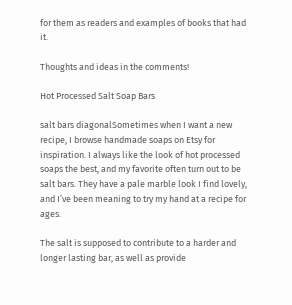for them as readers and examples of books that had it.

Thoughts and ideas in the comments!

Hot Processed Salt Soap Bars

salt bars diagonalSometimes when I want a new recipe, I browse handmade soaps on Etsy for inspiration. I always like the look of hot processed soaps the best, and my favorite often turn out to be salt bars. They have a pale marble look I find lovely, and I’ve been meaning to try my hand at a recipe for ages.

The salt is supposed to contribute to a harder and longer lasting bar, as well as provide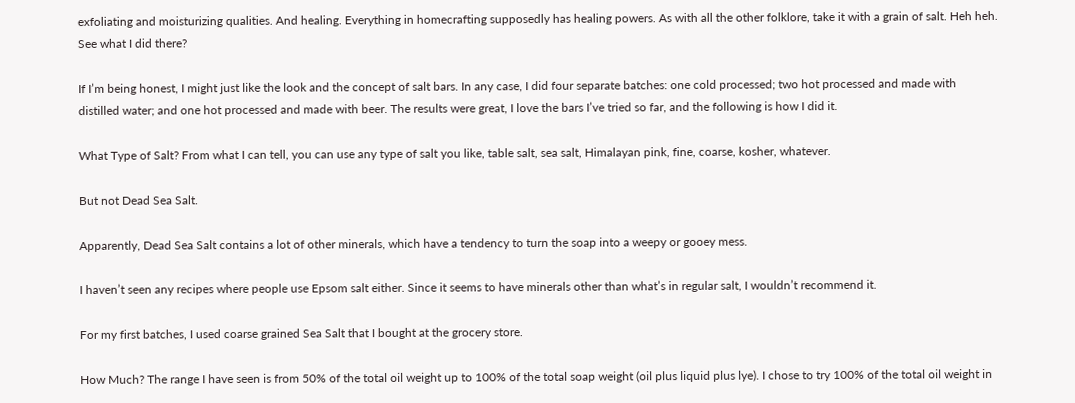exfoliating and moisturizing qualities. And healing. Everything in homecrafting supposedly has healing powers. As with all the other folklore, take it with a grain of salt. Heh heh. See what I did there?

If I’m being honest, I might just like the look and the concept of salt bars. In any case, I did four separate batches: one cold processed; two hot processed and made with distilled water; and one hot processed and made with beer. The results were great, I love the bars I’ve tried so far, and the following is how I did it.

What Type of Salt? From what I can tell, you can use any type of salt you like, table salt, sea salt, Himalayan pink, fine, coarse, kosher, whatever.

But not Dead Sea Salt.

Apparently, Dead Sea Salt contains a lot of other minerals, which have a tendency to turn the soap into a weepy or gooey mess.

I haven’t seen any recipes where people use Epsom salt either. Since it seems to have minerals other than what’s in regular salt, I wouldn’t recommend it.

For my first batches, I used coarse grained Sea Salt that I bought at the grocery store.

How Much? The range I have seen is from 50% of the total oil weight up to 100% of the total soap weight (oil plus liquid plus lye). I chose to try 100% of the total oil weight in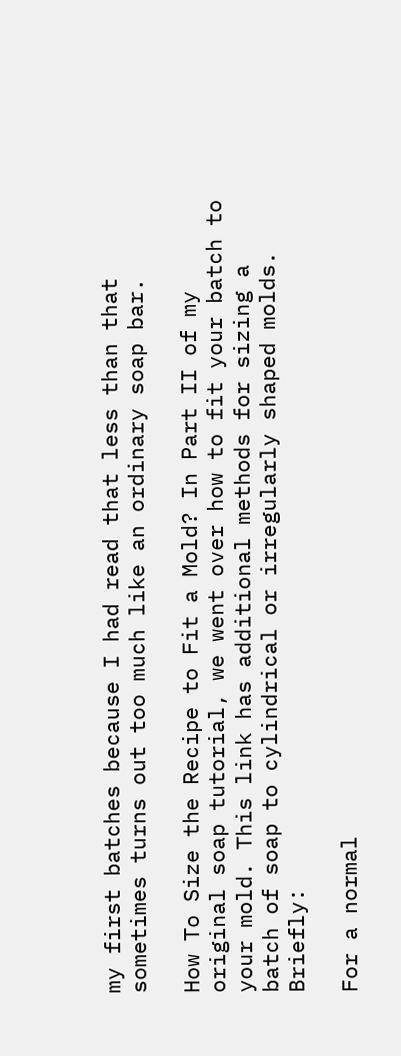my first batches because I had read that less than that sometimes turns out too much like an ordinary soap bar.

How To Size the Recipe to Fit a Mold? In Part II of my original soap tutorial, we went over how to fit your batch to your mold. This link has additional methods for sizing a batch of soap to cylindrical or irregularly shaped molds. Briefly:

For a normal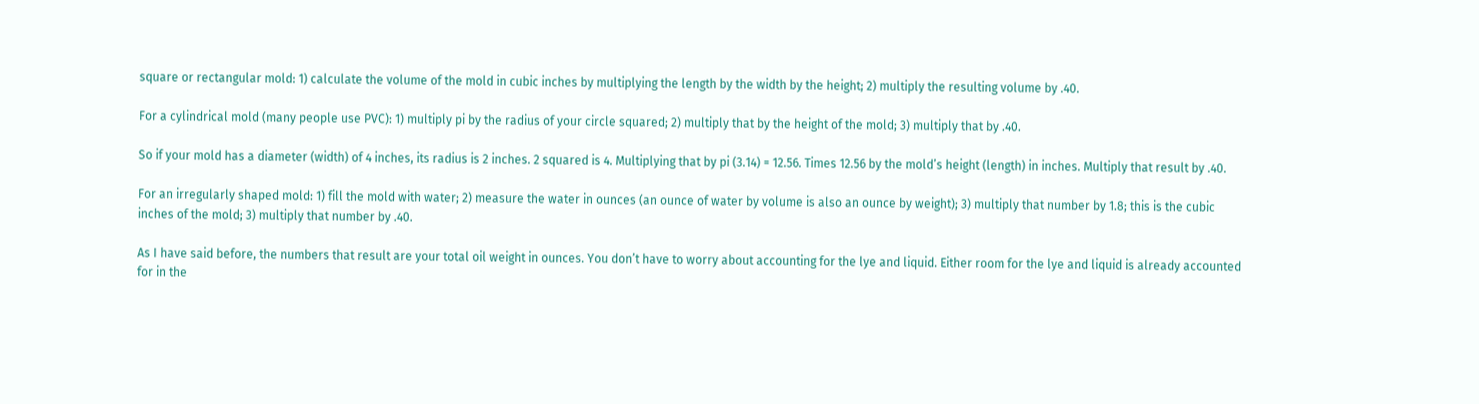square or rectangular mold: 1) calculate the volume of the mold in cubic inches by multiplying the length by the width by the height; 2) multiply the resulting volume by .40.

For a cylindrical mold (many people use PVC): 1) multiply pi by the radius of your circle squared; 2) multiply that by the height of the mold; 3) multiply that by .40.

So if your mold has a diameter (width) of 4 inches, its radius is 2 inches. 2 squared is 4. Multiplying that by pi (3.14) = 12.56. Times 12.56 by the mold’s height (length) in inches. Multiply that result by .40.

For an irregularly shaped mold: 1) fill the mold with water; 2) measure the water in ounces (an ounce of water by volume is also an ounce by weight); 3) multiply that number by 1.8; this is the cubic inches of the mold; 3) multiply that number by .40.

As I have said before, the numbers that result are your total oil weight in ounces. You don’t have to worry about accounting for the lye and liquid. Either room for the lye and liquid is already accounted for in the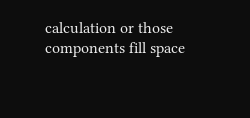calculation or those components fill space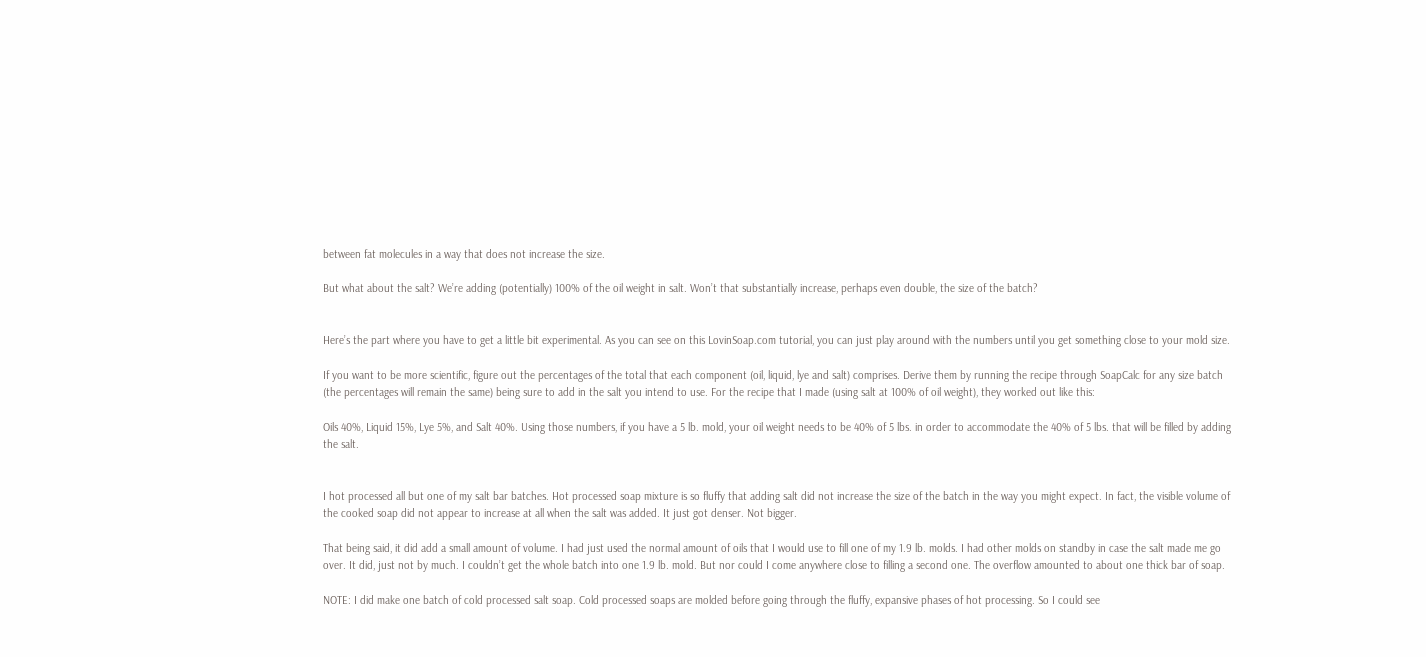between fat molecules in a way that does not increase the size.

But what about the salt? We’re adding (potentially) 100% of the oil weight in salt. Won’t that substantially increase, perhaps even double, the size of the batch?


Here’s the part where you have to get a little bit experimental. As you can see on this LovinSoap.com tutorial, you can just play around with the numbers until you get something close to your mold size.

If you want to be more scientific, figure out the percentages of the total that each component (oil, liquid, lye and salt) comprises. Derive them by running the recipe through SoapCalc for any size batch (the percentages will remain the same) being sure to add in the salt you intend to use. For the recipe that I made (using salt at 100% of oil weight), they worked out like this:

Oils 40%, Liquid 15%, Lye 5%, and Salt 40%. Using those numbers, if you have a 5 lb. mold, your oil weight needs to be 40% of 5 lbs. in order to accommodate the 40% of 5 lbs. that will be filled by adding the salt.


I hot processed all but one of my salt bar batches. Hot processed soap mixture is so fluffy that adding salt did not increase the size of the batch in the way you might expect. In fact, the visible volume of the cooked soap did not appear to increase at all when the salt was added. It just got denser. Not bigger.

That being said, it did add a small amount of volume. I had just used the normal amount of oils that I would use to fill one of my 1.9 lb. molds. I had other molds on standby in case the salt made me go over. It did, just not by much. I couldn’t get the whole batch into one 1.9 lb. mold. But nor could I come anywhere close to filling a second one. The overflow amounted to about one thick bar of soap.

NOTE: I did make one batch of cold processed salt soap. Cold processed soaps are molded before going through the fluffy, expansive phases of hot processing. So I could see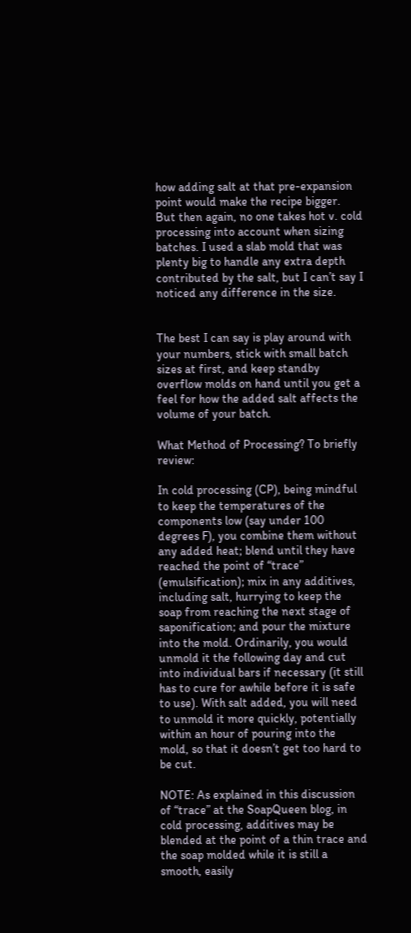how adding salt at that pre-expansion point would make the recipe bigger. But then again, no one takes hot v. cold processing into account when sizing batches. I used a slab mold that was plenty big to handle any extra depth contributed by the salt, but I can’t say I noticed any difference in the size.


The best I can say is play around with your numbers, stick with small batch sizes at first, and keep standby overflow molds on hand until you get a feel for how the added salt affects the volume of your batch.

What Method of Processing? To briefly review:

In cold processing (CP), being mindful to keep the temperatures of the components low (say under 100 degrees F), you combine them without any added heat; blend until they have reached the point of “trace” (emulsification); mix in any additives, including salt, hurrying to keep the soap from reaching the next stage of saponification; and pour the mixture into the mold. Ordinarily, you would unmold it the following day and cut into individual bars if necessary (it still has to cure for awhile before it is safe to use). With salt added, you will need to unmold it more quickly, potentially within an hour of pouring into the mold, so that it doesn’t get too hard to be cut.

NOTE: As explained in this discussion of “trace” at the SoapQueen blog, in cold processing, additives may be blended at the point of a thin trace and the soap molded while it is still a smooth, easily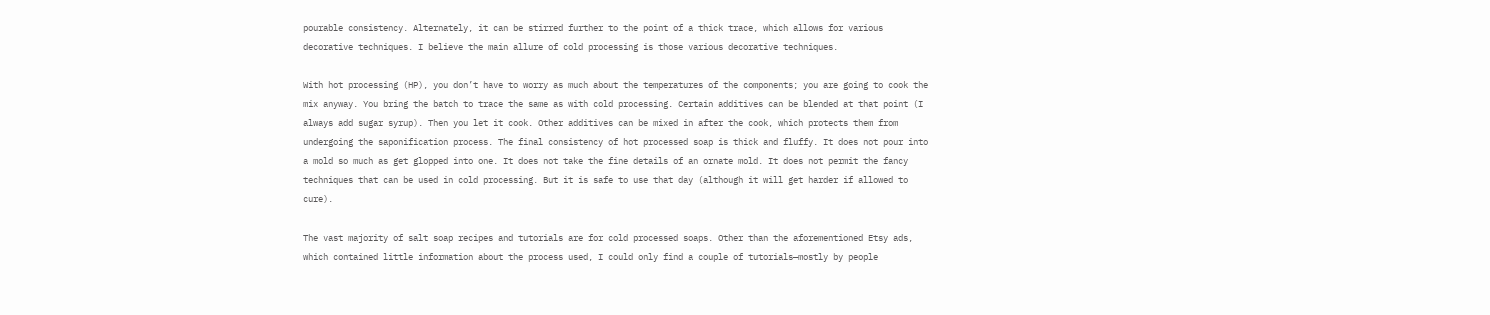pourable consistency. Alternately, it can be stirred further to the point of a thick trace, which allows for various decorative techniques. I believe the main allure of cold processing is those various decorative techniques.

With hot processing (HP), you don’t have to worry as much about the temperatures of the components; you are going to cook the mix anyway. You bring the batch to trace the same as with cold processing. Certain additives can be blended at that point (I always add sugar syrup). Then you let it cook. Other additives can be mixed in after the cook, which protects them from undergoing the saponification process. The final consistency of hot processed soap is thick and fluffy. It does not pour into a mold so much as get glopped into one. It does not take the fine details of an ornate mold. It does not permit the fancy techniques that can be used in cold processing. But it is safe to use that day (although it will get harder if allowed to cure).

The vast majority of salt soap recipes and tutorials are for cold processed soaps. Other than the aforementioned Etsy ads, which contained little information about the process used, I could only find a couple of tutorials—mostly by people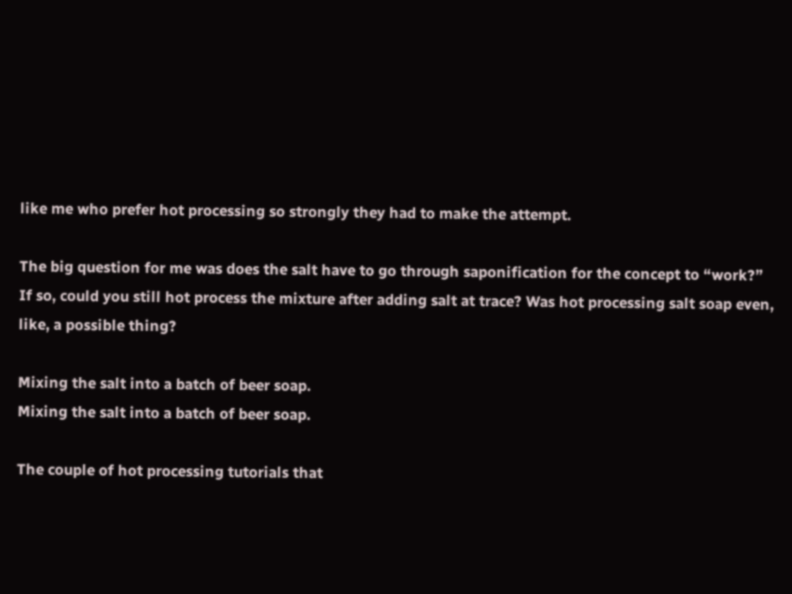like me who prefer hot processing so strongly they had to make the attempt.

The big question for me was does the salt have to go through saponification for the concept to “work?” If so, could you still hot process the mixture after adding salt at trace? Was hot processing salt soap even, like, a possible thing?

Mixing the salt into a batch of beer soap.
Mixing the salt into a batch of beer soap.

The couple of hot processing tutorials that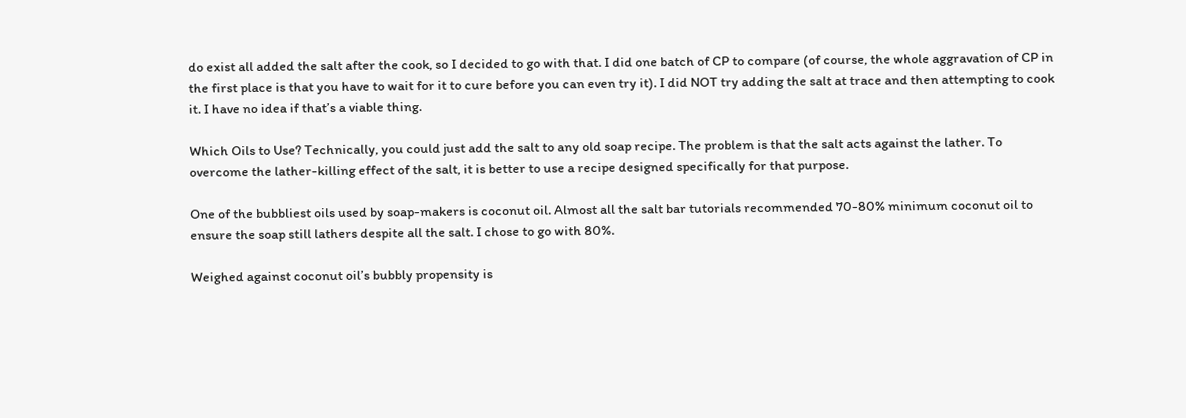do exist all added the salt after the cook, so I decided to go with that. I did one batch of CP to compare (of course, the whole aggravation of CP in the first place is that you have to wait for it to cure before you can even try it). I did NOT try adding the salt at trace and then attempting to cook it. I have no idea if that’s a viable thing.

Which Oils to Use? Technically, you could just add the salt to any old soap recipe. The problem is that the salt acts against the lather. To overcome the lather-killing effect of the salt, it is better to use a recipe designed specifically for that purpose.

One of the bubbliest oils used by soap-makers is coconut oil. Almost all the salt bar tutorials recommended 70-80% minimum coconut oil to ensure the soap still lathers despite all the salt. I chose to go with 80%.

Weighed against coconut oil’s bubbly propensity is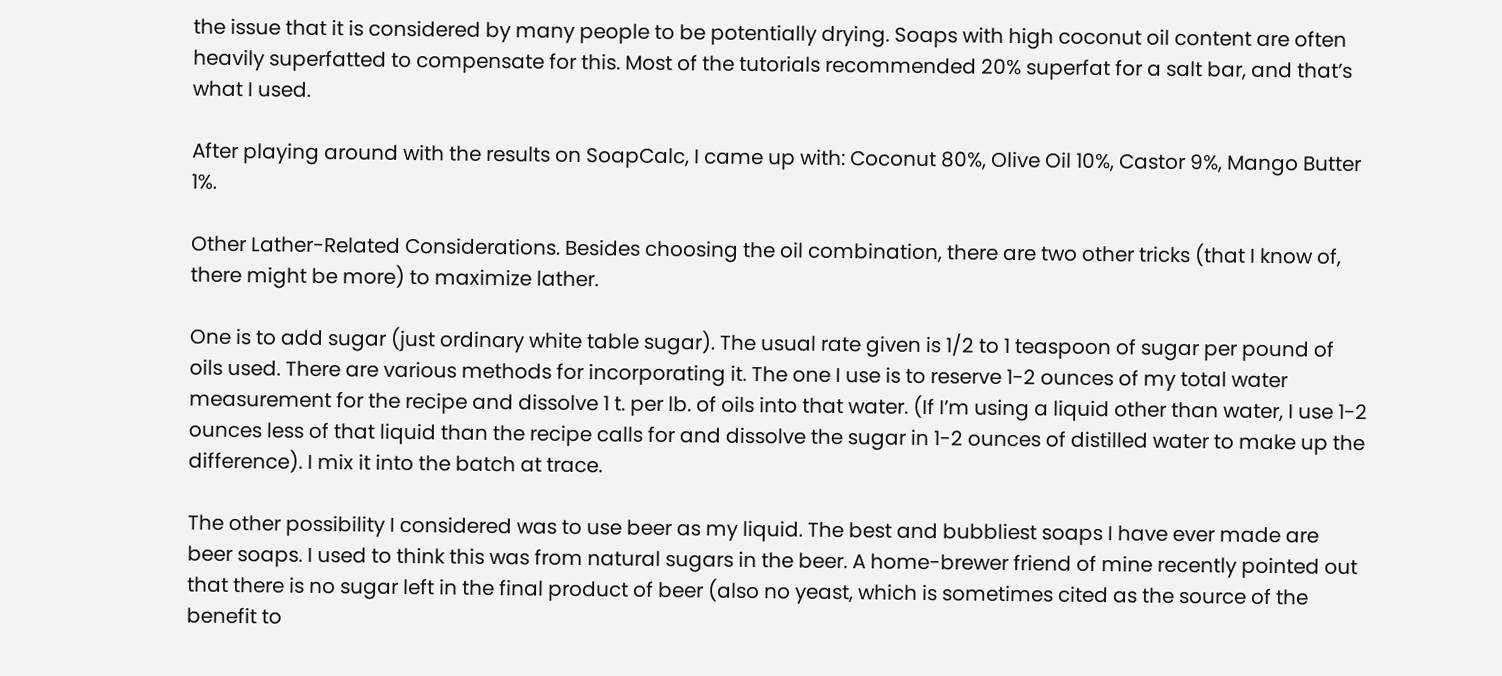the issue that it is considered by many people to be potentially drying. Soaps with high coconut oil content are often heavily superfatted to compensate for this. Most of the tutorials recommended 20% superfat for a salt bar, and that’s what I used.

After playing around with the results on SoapCalc, I came up with: Coconut 80%, Olive Oil 10%, Castor 9%, Mango Butter 1%.

Other Lather-Related Considerations. Besides choosing the oil combination, there are two other tricks (that I know of, there might be more) to maximize lather.

One is to add sugar (just ordinary white table sugar). The usual rate given is 1/2 to 1 teaspoon of sugar per pound of oils used. There are various methods for incorporating it. The one I use is to reserve 1-2 ounces of my total water measurement for the recipe and dissolve 1 t. per lb. of oils into that water. (If I’m using a liquid other than water, I use 1-2 ounces less of that liquid than the recipe calls for and dissolve the sugar in 1-2 ounces of distilled water to make up the difference). I mix it into the batch at trace.

The other possibility I considered was to use beer as my liquid. The best and bubbliest soaps I have ever made are beer soaps. I used to think this was from natural sugars in the beer. A home-brewer friend of mine recently pointed out that there is no sugar left in the final product of beer (also no yeast, which is sometimes cited as the source of the benefit to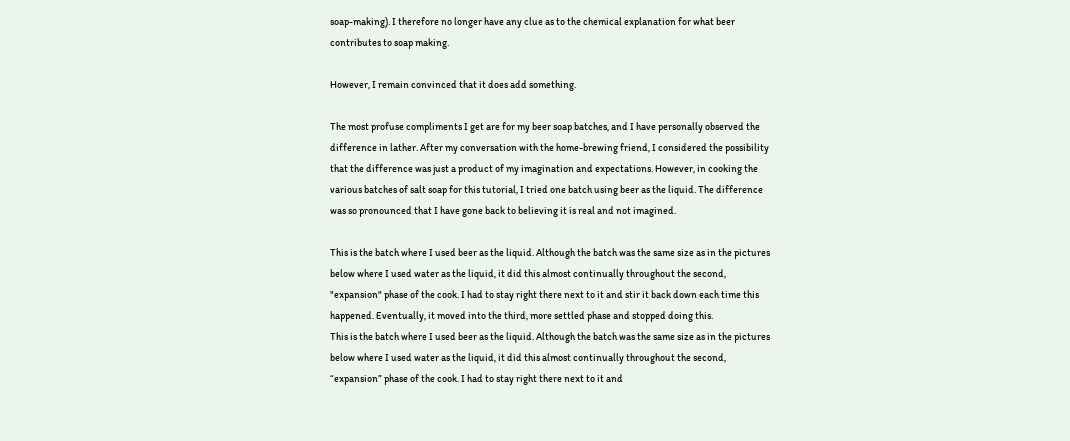soap-making). I therefore no longer have any clue as to the chemical explanation for what beer contributes to soap making.

However, I remain convinced that it does add something.

The most profuse compliments I get are for my beer soap batches, and I have personally observed the difference in lather. After my conversation with the home-brewing friend, I considered the possibility that the difference was just a product of my imagination and expectations. However, in cooking the various batches of salt soap for this tutorial, I tried one batch using beer as the liquid. The difference was so pronounced that I have gone back to believing it is real and not imagined.

This is the batch where I used beer as the liquid. Although the batch was the same size as in the pictures below where I used water as the liquid, it did this almost continually throughout the second, "expansion" phase of the cook. I had to stay right there next to it and stir it back down each time this happened. Eventually, it moved into the third, more settled phase and stopped doing this.
This is the batch where I used beer as the liquid. Although the batch was the same size as in the pictures below where I used water as the liquid, it did this almost continually throughout the second, “expansion” phase of the cook. I had to stay right there next to it and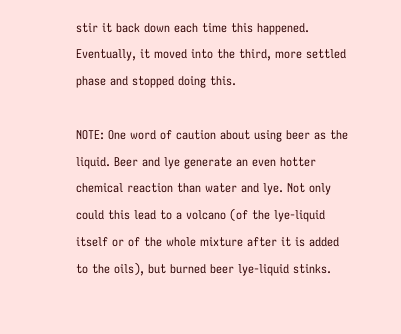stir it back down each time this happened. Eventually, it moved into the third, more settled phase and stopped doing this.

NOTE: One word of caution about using beer as the liquid. Beer and lye generate an even hotter chemical reaction than water and lye. Not only could this lead to a volcano (of the lye-liquid itself or of the whole mixture after it is added to the oils), but burned beer lye-liquid stinks.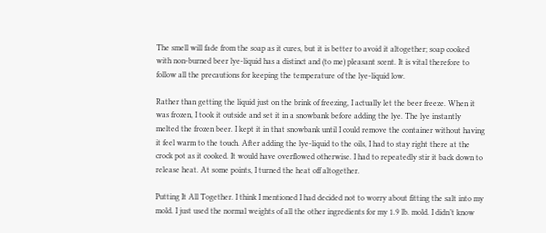The smell will fade from the soap as it cures, but it is better to avoid it altogether; soap cooked with non-burned beer lye-liquid has a distinct and (to me) pleasant scent. It is vital therefore to follow all the precautions for keeping the temperature of the lye-liquid low.

Rather than getting the liquid just on the brink of freezing, I actually let the beer freeze. When it was frozen, I took it outside and set it in a snowbank before adding the lye. The lye instantly melted the frozen beer. I kept it in that snowbank until I could remove the container without having it feel warm to the touch. After adding the lye-liquid to the oils, I had to stay right there at the crock pot as it cooked. It would have overflowed otherwise. I had to repeatedly stir it back down to release heat. At some points, I turned the heat off altogether.

Putting It All Together. I think I mentioned I had decided not to worry about fitting the salt into my mold. I just used the normal weights of all the other ingredients for my 1.9 lb. mold. I didn’t know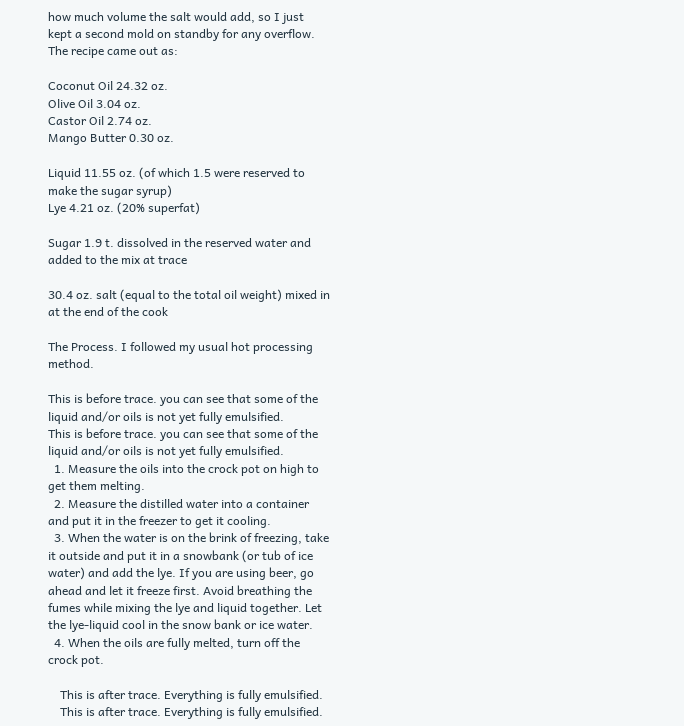how much volume the salt would add, so I just kept a second mold on standby for any overflow. The recipe came out as:

Coconut Oil 24.32 oz.
Olive Oil 3.04 oz.
Castor Oil 2.74 oz.
Mango Butter 0.30 oz.

Liquid 11.55 oz. (of which 1.5 were reserved to make the sugar syrup)
Lye 4.21 oz. (20% superfat)

Sugar 1.9 t. dissolved in the reserved water and added to the mix at trace

30.4 oz. salt (equal to the total oil weight) mixed in at the end of the cook

The Process. I followed my usual hot processing method.

This is before trace. you can see that some of the liquid and/or oils is not yet fully emulsified.
This is before trace. you can see that some of the liquid and/or oils is not yet fully emulsified.
  1. Measure the oils into the crock pot on high to get them melting.
  2. Measure the distilled water into a container and put it in the freezer to get it cooling.
  3. When the water is on the brink of freezing, take it outside and put it in a snowbank (or tub of ice water) and add the lye. If you are using beer, go ahead and let it freeze first. Avoid breathing the fumes while mixing the lye and liquid together. Let the lye-liquid cool in the snow bank or ice water.
  4. When the oils are fully melted, turn off the crock pot.

    This is after trace. Everything is fully emulsified.
    This is after trace. Everything is fully emulsified.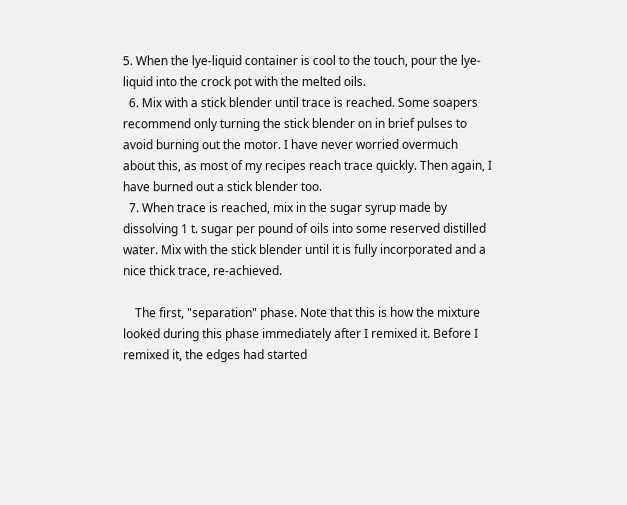5. When the lye-liquid container is cool to the touch, pour the lye-liquid into the crock pot with the melted oils.
  6. Mix with a stick blender until trace is reached. Some soapers recommend only turning the stick blender on in brief pulses to avoid burning out the motor. I have never worried overmuch about this, as most of my recipes reach trace quickly. Then again, I have burned out a stick blender too.
  7. When trace is reached, mix in the sugar syrup made by dissolving 1 t. sugar per pound of oils into some reserved distilled water. Mix with the stick blender until it is fully incorporated and a nice thick trace, re-achieved.

    The first, "separation" phase. Note that this is how the mixture looked during this phase immediately after I remixed it. Before I remixed it, the edges had started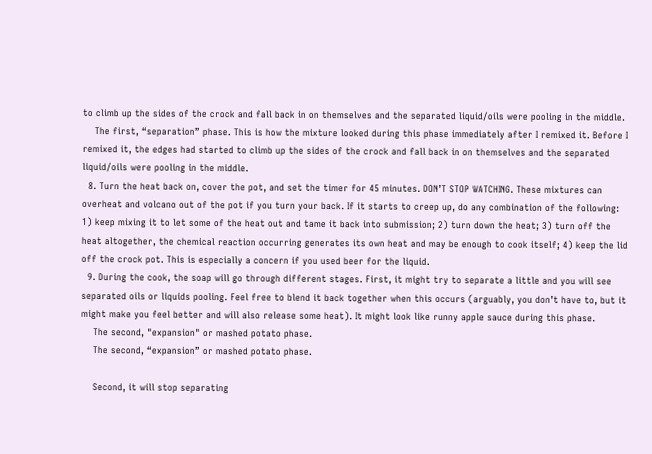to climb up the sides of the crock and fall back in on themselves and the separated liquid/oils were pooling in the middle.
    The first, “separation” phase. This is how the mixture looked during this phase immediately after I remixed it. Before I remixed it, the edges had started to climb up the sides of the crock and fall back in on themselves and the separated liquid/oils were pooling in the middle.
  8. Turn the heat back on, cover the pot, and set the timer for 45 minutes. DON’T STOP WATCHING. These mixtures can overheat and volcano out of the pot if you turn your back. If it starts to creep up, do any combination of the following: 1) keep mixing it to let some of the heat out and tame it back into submission; 2) turn down the heat; 3) turn off the heat altogether, the chemical reaction occurring generates its own heat and may be enough to cook itself; 4) keep the lid off the crock pot. This is especially a concern if you used beer for the liquid.
  9. During the cook, the soap will go through different stages. First, it might try to separate a little and you will see separated oils or liquids pooling. Feel free to blend it back together when this occurs (arguably, you don’t have to, but it might make you feel better and will also release some heat). It might look like runny apple sauce during this phase.
    The second, "expansion" or mashed potato phase.
    The second, “expansion” or mashed potato phase.

    Second, it will stop separating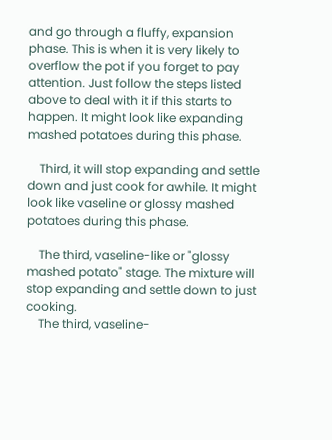and go through a fluffy, expansion phase. This is when it is very likely to overflow the pot if you forget to pay attention. Just follow the steps listed above to deal with it if this starts to happen. It might look like expanding mashed potatoes during this phase.

    Third, it will stop expanding and settle down and just cook for awhile. It might look like vaseline or glossy mashed potatoes during this phase.

    The third, vaseline-like or "glossy mashed potato" stage. The mixture will stop expanding and settle down to just cooking.
    The third, vaseline-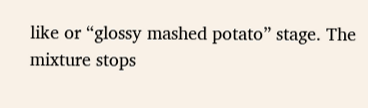like or “glossy mashed potato” stage. The mixture stops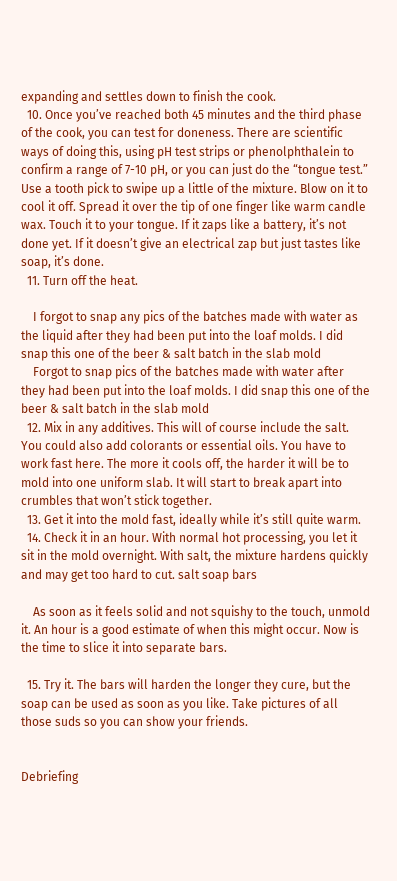expanding and settles down to finish the cook.
  10. Once you’ve reached both 45 minutes and the third phase of the cook, you can test for doneness. There are scientific ways of doing this, using pH test strips or phenolphthalein to confirm a range of 7-10 pH, or you can just do the “tongue test.” Use a tooth pick to swipe up a little of the mixture. Blow on it to cool it off. Spread it over the tip of one finger like warm candle wax. Touch it to your tongue. If it zaps like a battery, it’s not done yet. If it doesn’t give an electrical zap but just tastes like soap, it’s done.
  11. Turn off the heat.

    I forgot to snap any pics of the batches made with water as the liquid after they had been put into the loaf molds. I did snap this one of the beer & salt batch in the slab mold
    Forgot to snap pics of the batches made with water after they had been put into the loaf molds. I did snap this one of the beer & salt batch in the slab mold
  12. Mix in any additives. This will of course include the salt. You could also add colorants or essential oils. You have to work fast here. The more it cools off, the harder it will be to mold into one uniform slab. It will start to break apart into crumbles that won’t stick together.
  13. Get it into the mold fast, ideally while it’s still quite warm.
  14. Check it in an hour. With normal hot processing, you let it sit in the mold overnight. With salt, the mixture hardens quickly and may get too hard to cut. salt soap bars

    As soon as it feels solid and not squishy to the touch, unmold it. An hour is a good estimate of when this might occur. Now is the time to slice it into separate bars.

  15. Try it. The bars will harden the longer they cure, but the soap can be used as soon as you like. Take pictures of all those suds so you can show your friends.


Debriefing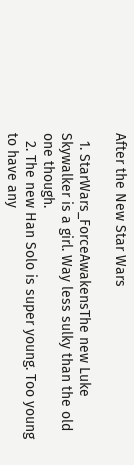After the New Star Wars

  1. StarWars_ForceAwakensThe new Luke Skywalker is a girl. Way less sulky than the old one though.
  2. The new Han Solo is super young. Too young to have any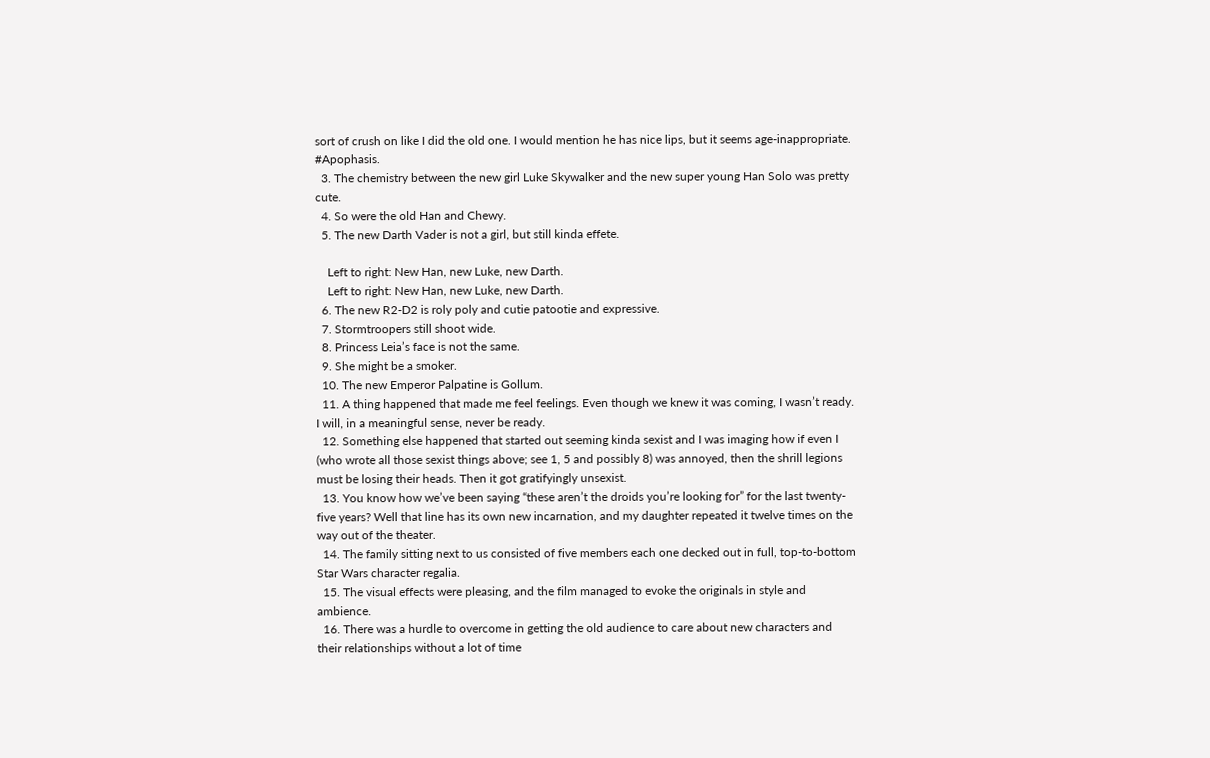sort of crush on like I did the old one. I would mention he has nice lips, but it seems age-inappropriate. #Apophasis.
  3. The chemistry between the new girl Luke Skywalker and the new super young Han Solo was pretty cute.
  4. So were the old Han and Chewy.
  5. The new Darth Vader is not a girl, but still kinda effete.

    Left to right: New Han, new Luke, new Darth.
    Left to right: New Han, new Luke, new Darth.
  6. The new R2-D2 is roly poly and cutie patootie and expressive.
  7. Stormtroopers still shoot wide.
  8. Princess Leia’s face is not the same.
  9. She might be a smoker.
  10. The new Emperor Palpatine is Gollum.
  11. A thing happened that made me feel feelings. Even though we knew it was coming, I wasn’t ready. I will, in a meaningful sense, never be ready.
  12. Something else happened that started out seeming kinda sexist and I was imaging how if even I (who wrote all those sexist things above; see 1, 5 and possibly 8) was annoyed, then the shrill legions must be losing their heads. Then it got gratifyingly unsexist.
  13. You know how we’ve been saying “these aren’t the droids you’re looking for” for the last twenty-five years? Well that line has its own new incarnation, and my daughter repeated it twelve times on the way out of the theater.
  14. The family sitting next to us consisted of five members each one decked out in full, top-to-bottom Star Wars character regalia.
  15. The visual effects were pleasing, and the film managed to evoke the originals in style and ambience.
  16. There was a hurdle to overcome in getting the old audience to care about new characters and their relationships without a lot of time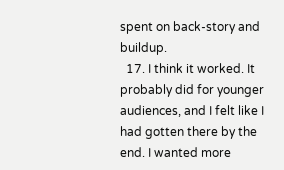spent on back-story and buildup.
  17. I think it worked. It probably did for younger audiences, and I felt like I had gotten there by the end. I wanted more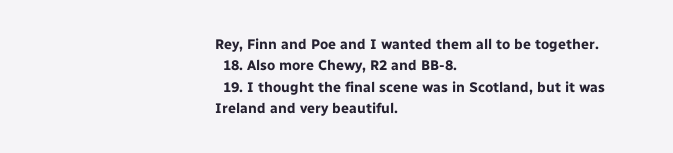Rey, Finn and Poe and I wanted them all to be together.
  18. Also more Chewy, R2 and BB-8.
  19. I thought the final scene was in Scotland, but it was Ireland and very beautiful.